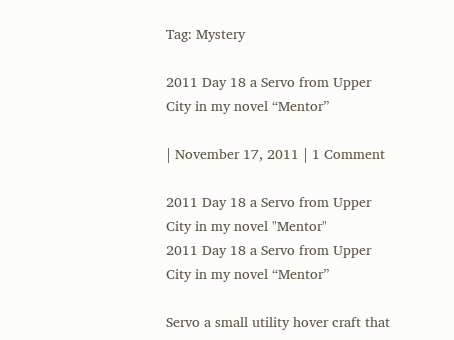Tag: Mystery

2011 Day 18 a Servo from Upper City in my novel “Mentor”

| November 17, 2011 | 1 Comment

2011 Day 18 a Servo from Upper City in my novel "Mentor"
2011 Day 18 a Servo from Upper City in my novel “Mentor”

Servo a small utility hover craft that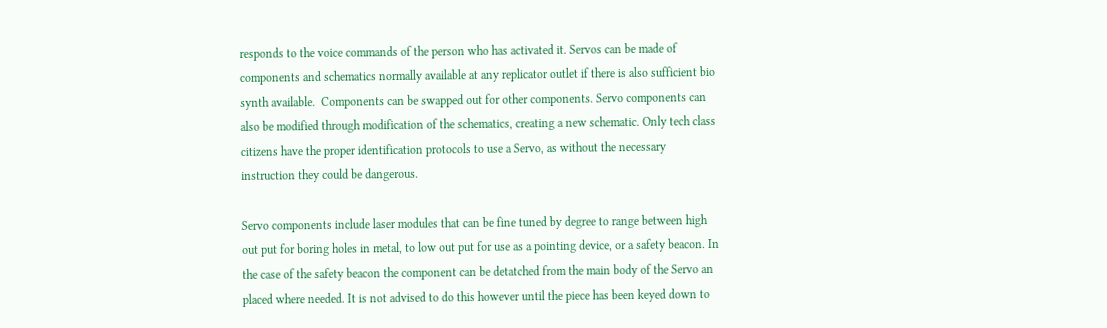responds to the voice commands of the person who has activated it. Servos can be made of components and schematics normally available at any replicator outlet if there is also sufficient bio synth available.  Components can be swapped out for other components. Servo components can also be modified through modification of the schematics, creating a new schematic. Only tech class citizens have the proper identification protocols to use a Servo, as without the necessary instruction they could be dangerous.

Servo components include laser modules that can be fine tuned by degree to range between high out put for boring holes in metal, to low out put for use as a pointing device, or a safety beacon. In the case of the safety beacon the component can be detatched from the main body of the Servo an placed where needed. It is not advised to do this however until the piece has been keyed down to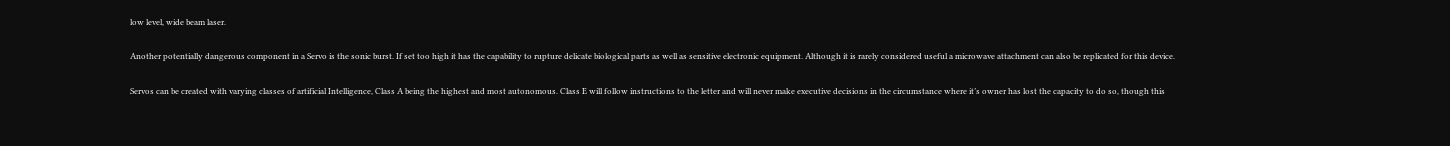low level, wide beam laser.

Another potentially dangerous component in a Servo is the sonic burst. If set too high it has the capability to rupture delicate biological parts as well as sensitive electronic equipment. Although it is rarely considered useful a microwave attachment can also be replicated for this device.

Servos can be created with varying classes of artificial Intelligence, Class A being the highest and most autonomous. Class E will follow instructions to the letter and will never make executive decisions in the circumstance where it’s owner has lost the capacity to do so, though this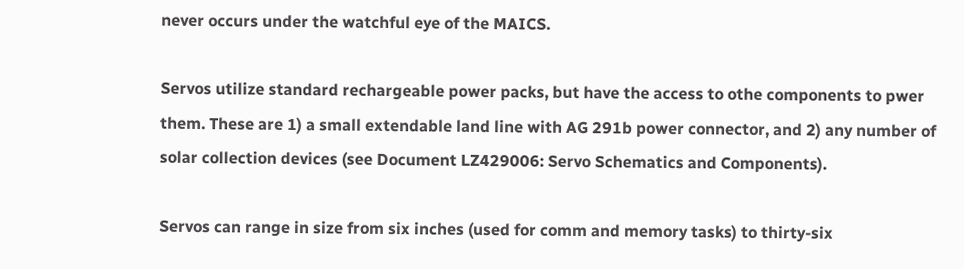never occurs under the watchful eye of the MAICS.

Servos utilize standard rechargeable power packs, but have the access to othe components to pwer them. These are 1) a small extendable land line with AG 291b power connector, and 2) any number of solar collection devices (see Document LZ429006: Servo Schematics and Components).

Servos can range in size from six inches (used for comm and memory tasks) to thirty-six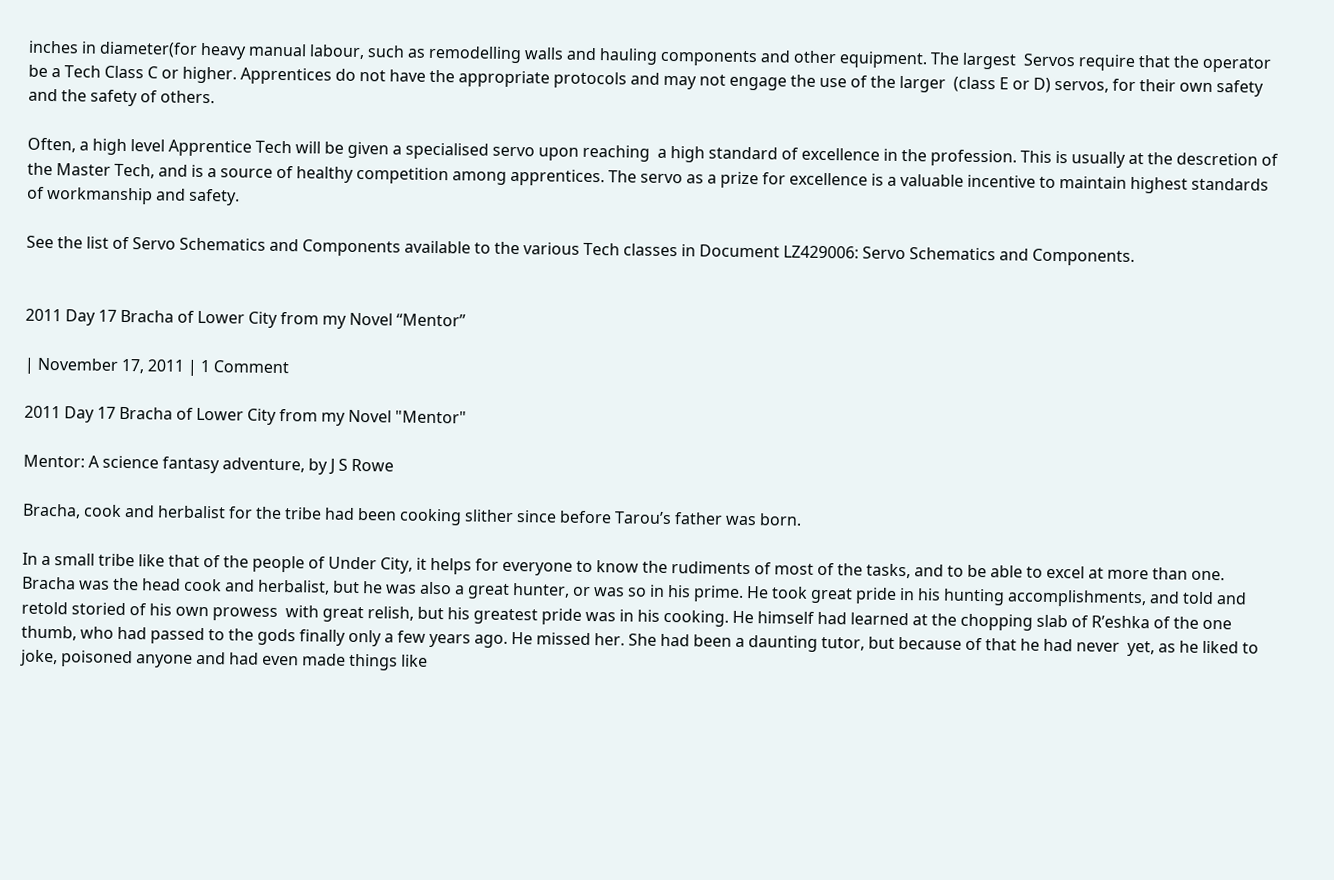inches in diameter(for heavy manual labour, such as remodelling walls and hauling components and other equipment. The largest  Servos require that the operator be a Tech Class C or higher. Apprentices do not have the appropriate protocols and may not engage the use of the larger  (class E or D) servos, for their own safety and the safety of others.

Often, a high level Apprentice Tech will be given a specialised servo upon reaching  a high standard of excellence in the profession. This is usually at the descretion of the Master Tech, and is a source of healthy competition among apprentices. The servo as a prize for excellence is a valuable incentive to maintain highest standards of workmanship and safety.

See the list of Servo Schematics and Components available to the various Tech classes in Document LZ429006: Servo Schematics and Components.


2011 Day 17 Bracha of Lower City from my Novel “Mentor”

| November 17, 2011 | 1 Comment

2011 Day 17 Bracha of Lower City from my Novel "Mentor"

Mentor: A science fantasy adventure, by J S Rowe

Bracha, cook and herbalist for the tribe had been cooking slither since before Tarou’s father was born.

In a small tribe like that of the people of Under City, it helps for everyone to know the rudiments of most of the tasks, and to be able to excel at more than one. Bracha was the head cook and herbalist, but he was also a great hunter, or was so in his prime. He took great pride in his hunting accomplishments, and told and retold storied of his own prowess  with great relish, but his greatest pride was in his cooking. He himself had learned at the chopping slab of R’eshka of the one thumb, who had passed to the gods finally only a few years ago. He missed her. She had been a daunting tutor, but because of that he had never  yet, as he liked to joke, poisoned anyone and had even made things like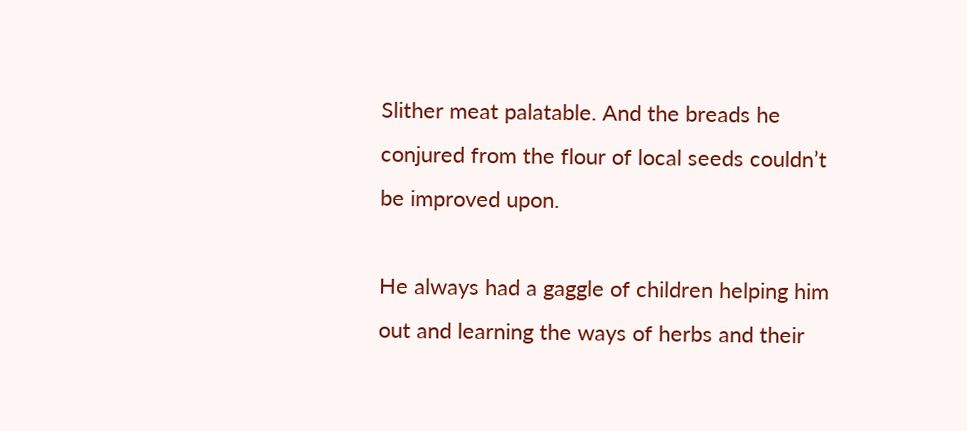Slither meat palatable. And the breads he conjured from the flour of local seeds couldn’t be improved upon.

He always had a gaggle of children helping him out and learning the ways of herbs and their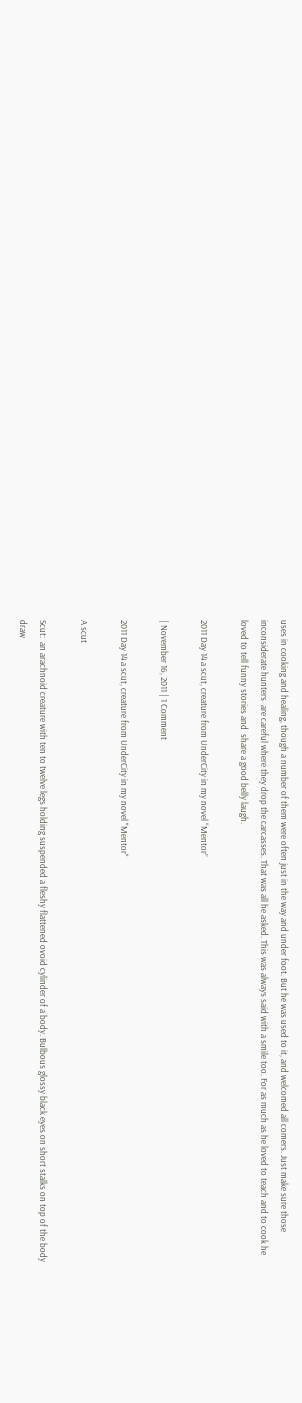uses in cooking and healing, though a number of them were often just in the way and under foot. But he was used to it, and welcomed all comers. Just make sure those inconsiderate hunters  are careful where they drop the carcasses. That was all he asked. This was always said with a smile too. For as much as he loved to teach and to cook he loved to tell funny stories and  share a good belly laugh.

2011 Day 14 a scut, creature from UnderCity in my novel “Mentor”

| November 16, 2011 | 1 Comment

2011 Day 14 a scut, creature from UnderCity in my novel "Mentor"

A scut

Scut:  an arachnoid creature with ten to twelve legs holding suspended a fleshy flattened ovoid cylinder of a body. Bulbous glossy black eyes on short stalks on top of the body draw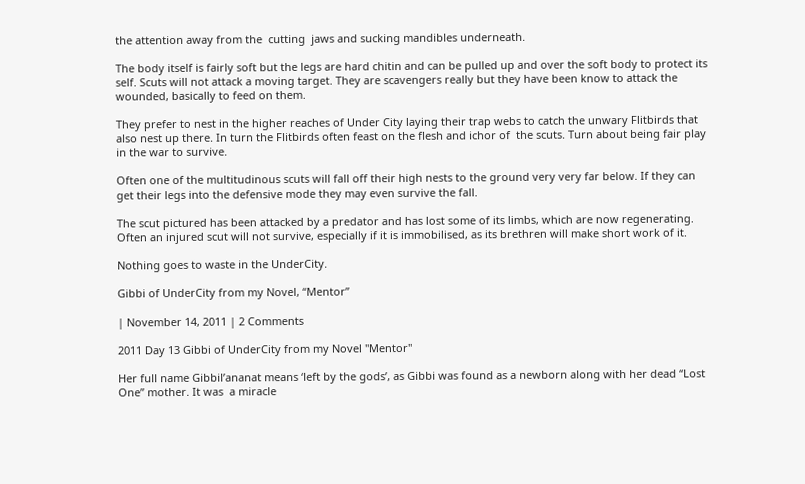the attention away from the  cutting  jaws and sucking mandibles underneath.

The body itself is fairly soft but the legs are hard chitin and can be pulled up and over the soft body to protect its self. Scuts will not attack a moving target. They are scavengers really but they have been know to attack the wounded, basically to feed on them.

They prefer to nest in the higher reaches of Under City laying their trap webs to catch the unwary Flitbirds that also nest up there. In turn the Flitbirds often feast on the flesh and ichor of  the scuts. Turn about being fair play in the war to survive.

Often one of the multitudinous scuts will fall off their high nests to the ground very very far below. If they can get their legs into the defensive mode they may even survive the fall.

The scut pictured has been attacked by a predator and has lost some of its limbs, which are now regenerating. Often an injured scut will not survive, especially if it is immobilised, as its brethren will make short work of it.

Nothing goes to waste in the UnderCity.

Gibbi of UnderCity from my Novel, “Mentor”

| November 14, 2011 | 2 Comments

2011 Day 13 Gibbi of UnderCity from my Novel "Mentor"

Her full name Gibbil’ananat means ‘left by the gods’, as Gibbi was found as a newborn along with her dead “Lost One” mother. It was  a miracle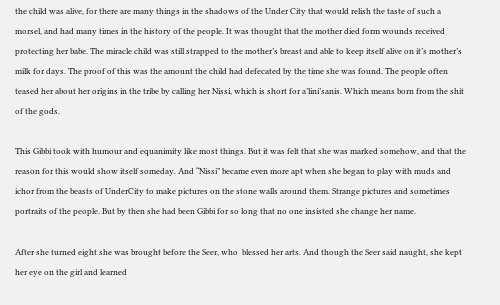the child was alive, for there are many things in the shadows of the Under City that would relish the taste of such a morsel, and had many times in the history of the people. It was thought that the mother died form wounds received protecting her babe. The miracle child was still strapped to the mother’s breast and able to keep itself alive on it’s mother’s milk for days. The proof of this was the amount the child had defecated by the time she was found. The people often teased her about her origins in the tribe by calling her Nissi, which is short for a’lini’sanis. Which means born from the shit of the gods.

This Gibbi took with humour and equanimity like most things. But it was felt that she was marked somehow, and that the reason for this would show itself someday. And “Nissi” became even more apt when she began to play with muds and ichor from the beasts of UnderCity to make pictures on the stone walls around them. Strange pictures and sometimes portraits of the people. But by then she had been Gibbi for so long that no one insisted she change her name.

After she turned eight she was brought before the Seer, who  blessed her arts. And though the Seer said naught, she kept her eye on the girl and learned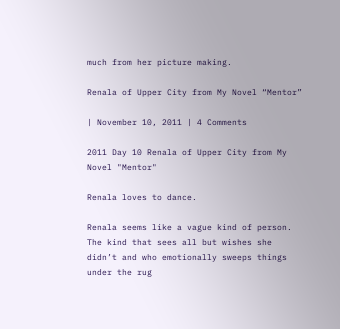much from her picture making.

Renala of Upper City from My Novel “Mentor”

| November 10, 2011 | 4 Comments

2011 Day 10 Renala of Upper City from My Novel "Mentor"

Renala loves to dance.

Renala seems like a vague kind of person. The kind that sees all but wishes she didn’t and who emotionally sweeps things under the rug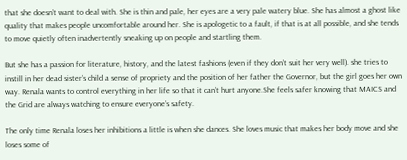that she doesn’t want to deal with. She is thin and pale, her eyes are a very pale watery blue. She has almost a ghost like quality that makes people uncomfortable around her. She is apologetic to a fault, if that is at all possible, and she tends to move quietly often inadvertently sneaking up on people and startling them.

But she has a passion for literature, history, and the latest fashions (even if they don’t suit her very well). she tries to instill in her dead sister’s child a sense of propriety and the position of her father the Governor, but the girl goes her own way. Renala wants to control everything in her life so that it can’t hurt anyone.She feels safer knowing that MAICS and the Grid are always watching to ensure everyone’s safety.

The only time Renala loses her inhibitions a little is when she dances. She loves music that makes her body move and she loses some of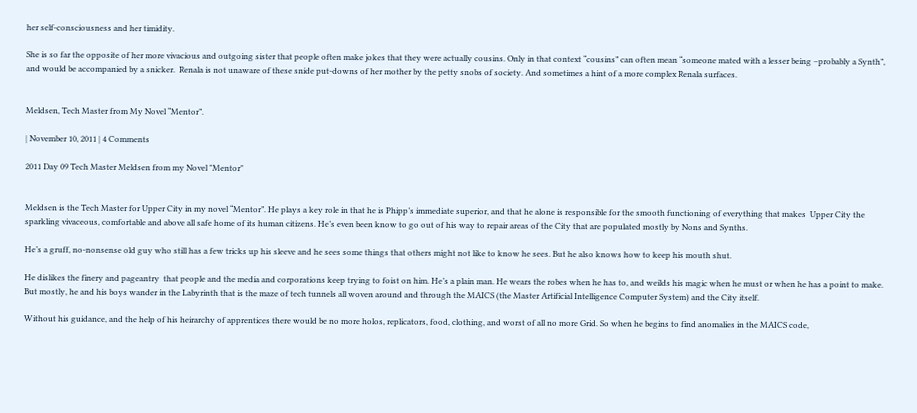her self-consciousness and her timidity.

She is so far the opposite of her more vivacious and outgoing sister that people often make jokes that they were actually cousins. Only in that context “cousins” can often mean “someone mated with a lesser being –probably a Synth”, and would be accompanied by a snicker.  Renala is not unaware of these snide put-downs of her mother by the petty snobs of society. And sometimes a hint of a more complex Renala surfaces.


Meldsen, Tech Master from My Novel “Mentor”.

| November 10, 2011 | 4 Comments

2011 Day 09 Tech Master Meldsen from my Novel "Mentor"


Meldsen is the Tech Master for Upper City in my novel “Mentor”. He plays a key role in that he is Phipp’s immediate superior, and that he alone is responsible for the smooth functioning of everything that makes  Upper City the sparkling vivaceous, comfortable and above all safe home of its human citizens. He’s even been know to go out of his way to repair areas of the City that are populated mostly by Nons and Synths.

He’s a gruff, no-nonsense old guy who still has a few tricks up his sleeve and he sees some things that others might not like to know he sees. But he also knows how to keep his mouth shut.

He dislikes the finery and pageantry  that people and the media and corporations keep trying to foist on him. He’s a plain man. He wears the robes when he has to, and weilds his magic when he must or when he has a point to make. But mostly, he and his boys wander in the Labyrinth that is the maze of tech tunnels all woven around and through the MAICS (the Master Artificial Intelligence Computer System) and the City itself.

Without his guidance, and the help of his heirarchy of apprentices there would be no more holos, replicators, food, clothing, and worst of all no more Grid. So when he begins to find anomalies in the MAICS code,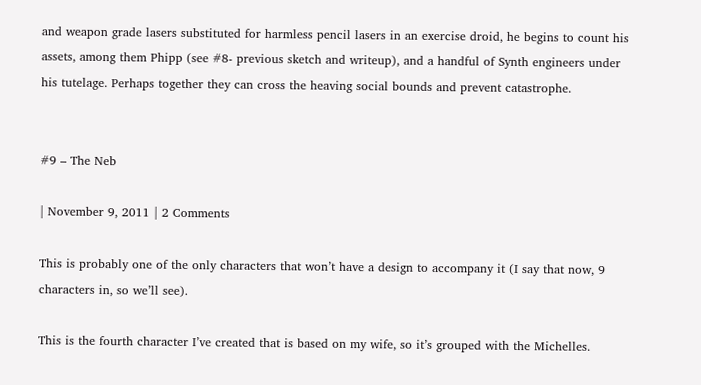and weapon grade lasers substituted for harmless pencil lasers in an exercise droid, he begins to count his assets, among them Phipp (see #8- previous sketch and writeup), and a handful of Synth engineers under his tutelage. Perhaps together they can cross the heaving social bounds and prevent catastrophe.


#9 – The Neb

| November 9, 2011 | 2 Comments

This is probably one of the only characters that won’t have a design to accompany it (I say that now, 9 characters in, so we’ll see).

This is the fourth character I’ve created that is based on my wife, so it’s grouped with the Michelles.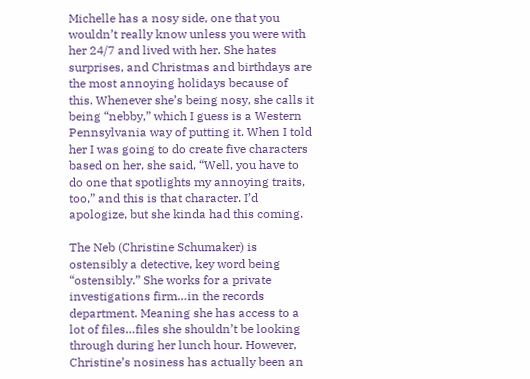Michelle has a nosy side, one that you wouldn’t really know unless you were with her 24/7 and lived with her. She hates surprises, and Christmas and birthdays are the most annoying holidays because of this. Whenever she’s being nosy, she calls it being “nebby,” which I guess is a Western Pennsylvania way of putting it. When I told her I was going to do create five characters based on her, she said, “Well, you have to do one that spotlights my annoying traits, too,” and this is that character. I’d apologize, but she kinda had this coming.

The Neb (Christine Schumaker) is ostensibly a detective, key word being “ostensibly.” She works for a private investigations firm…in the records department. Meaning she has access to a lot of files…files she shouldn’t be looking through during her lunch hour. However, Christine’s nosiness has actually been an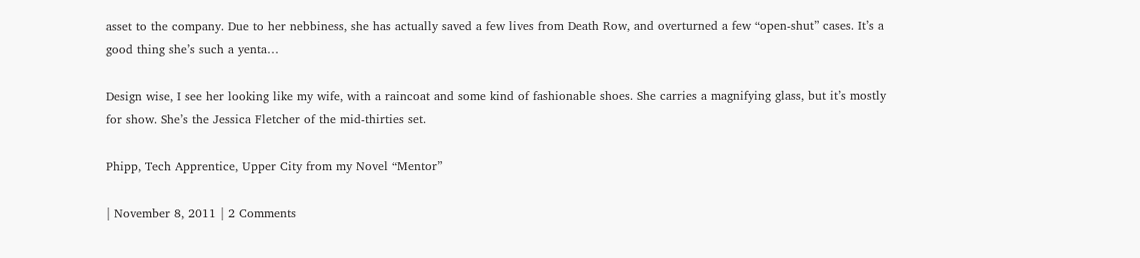asset to the company. Due to her nebbiness, she has actually saved a few lives from Death Row, and overturned a few “open-shut” cases. It’s a good thing she’s such a yenta…

Design wise, I see her looking like my wife, with a raincoat and some kind of fashionable shoes. She carries a magnifying glass, but it’s mostly for show. She’s the Jessica Fletcher of the mid-thirties set.

Phipp, Tech Apprentice, Upper City from my Novel “Mentor”

| November 8, 2011 | 2 Comments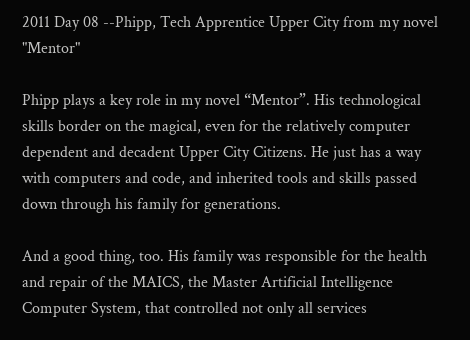2011 Day 08 --Phipp, Tech Apprentice Upper City from my novel "Mentor"

Phipp plays a key role in my novel “Mentor”. His technological skills border on the magical, even for the relatively computer dependent and decadent Upper City Citizens. He just has a way with computers and code, and inherited tools and skills passed down through his family for generations.

And a good thing, too. His family was responsible for the health and repair of the MAICS, the Master Artificial Intelligence Computer System, that controlled not only all services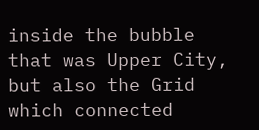inside the bubble that was Upper City, but also the Grid which connected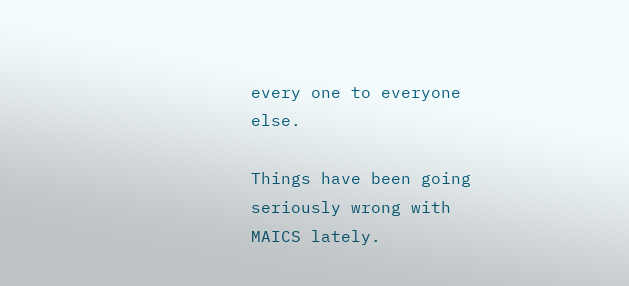every one to everyone else.

Things have been going seriously wrong with MAICS lately.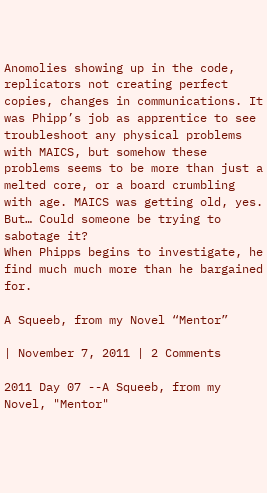Anomolies showing up in the code, replicators not creating perfect copies, changes in communications. It was Phipp’s job as apprentice to see troubleshoot any physical problems with MAICS, but somehow these problems seems to be more than just a melted core, or a board crumbling with age. MAICS was getting old, yes. But… Could someone be trying to sabotage it?
When Phipps begins to investigate, he find much much more than he bargained for.

A Squeeb, from my Novel “Mentor”

| November 7, 2011 | 2 Comments

2011 Day 07 --A Squeeb, from my Novel, "Mentor"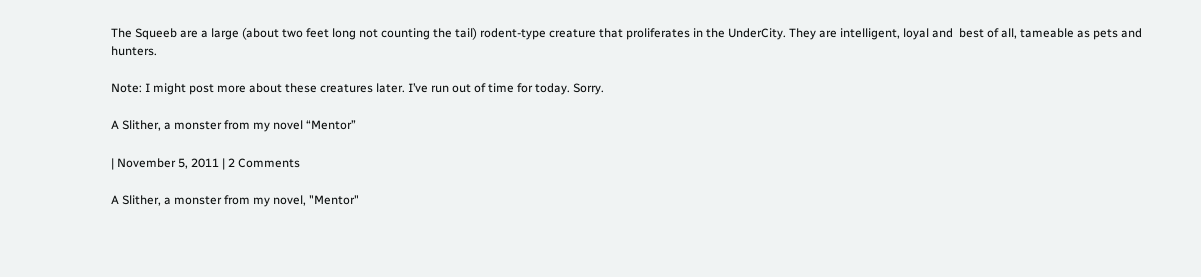The Squeeb are a large (about two feet long not counting the tail) rodent-type creature that proliferates in the UnderCity. They are intelligent, loyal and  best of all, tameable as pets and hunters.

Note: I might post more about these creatures later. I’ve run out of time for today. Sorry.

A Slither, a monster from my novel “Mentor”

| November 5, 2011 | 2 Comments

A Slither, a monster from my novel, "Mentor"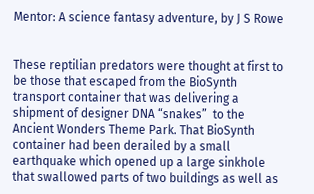Mentor: A science fantasy adventure, by J S Rowe


These reptilian predators were thought at first to be those that escaped from the BioSynth transport container that was delivering a shipment of designer DNA “snakes”  to the Ancient Wonders Theme Park. That BioSynth container had been derailed by a small earthquake which opened up a large sinkhole that swallowed parts of two buildings as well as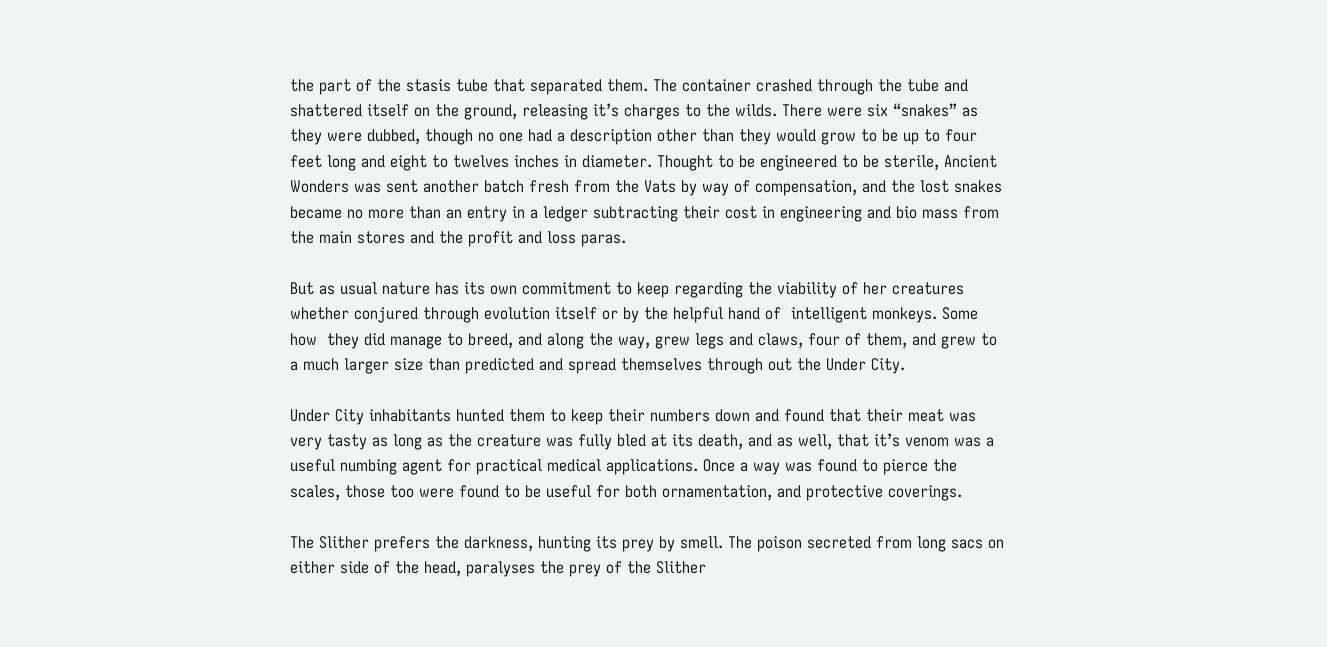the part of the stasis tube that separated them. The container crashed through the tube and shattered itself on the ground, releasing it’s charges to the wilds. There were six “snakes” as they were dubbed, though no one had a description other than they would grow to be up to four feet long and eight to twelves inches in diameter. Thought to be engineered to be sterile, Ancient Wonders was sent another batch fresh from the Vats by way of compensation, and the lost snakes became no more than an entry in a ledger subtracting their cost in engineering and bio mass from the main stores and the profit and loss paras.

But as usual nature has its own commitment to keep regarding the viability of her creatures whether conjured through evolution itself or by the helpful hand of  intelligent monkeys. Some how  they did manage to breed, and along the way, grew legs and claws, four of them, and grew to a much larger size than predicted and spread themselves through out the Under City.

Under City inhabitants hunted them to keep their numbers down and found that their meat was very tasty as long as the creature was fully bled at its death, and as well, that it’s venom was a useful numbing agent for practical medical applications. Once a way was found to pierce the scales, those too were found to be useful for both ornamentation, and protective coverings.

The Slither prefers the darkness, hunting its prey by smell. The poison secreted from long sacs on either side of the head, paralyses the prey of the Slither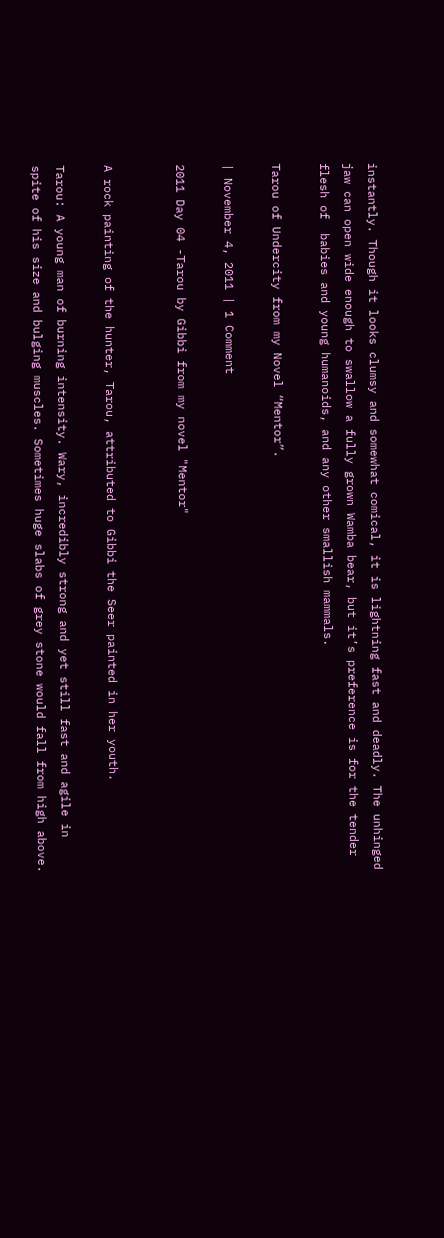instantly. Though it looks clumsy and somewhat comical, it is lightning fast and deadly. The unhinged jaw can open wide enough to swallow a fully grown Wamba bear, but it’s preference is for the tender flesh of  babies and young humanoids, and any other smallish mammals.

Tarou of Undercity from my Novel “Mentor”.

| November 4, 2011 | 1 Comment

2011 Day 04 -Tarou by Gibbi from my novel "Mentor"


A rock painting of the hunter, Tarou, attributed to Gibbi the Seer painted in her youth.

Tarou: A young man of burning intensity. Wary, incredibly strong and yet still fast and agile in spite of his size and bulging muscles. Sometimes huge slabs of grey stone would fall from high above.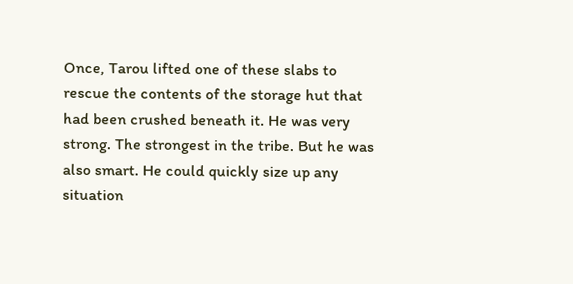Once, Tarou lifted one of these slabs to rescue the contents of the storage hut that had been crushed beneath it. He was very strong. The strongest in the tribe. But he was also smart. He could quickly size up any situation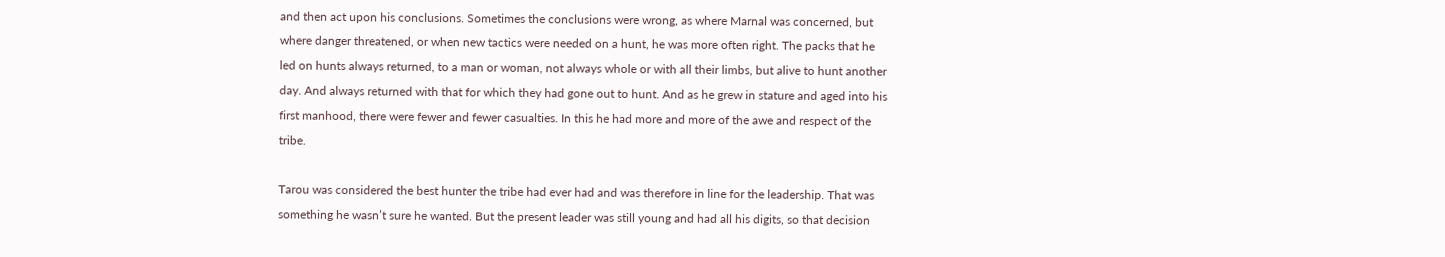and then act upon his conclusions. Sometimes the conclusions were wrong, as where Marnal was concerned, but where danger threatened, or when new tactics were needed on a hunt, he was more often right. The packs that he led on hunts always returned, to a man or woman, not always whole or with all their limbs, but alive to hunt another day. And always returned with that for which they had gone out to hunt. And as he grew in stature and aged into his first manhood, there were fewer and fewer casualties. In this he had more and more of the awe and respect of the tribe.

Tarou was considered the best hunter the tribe had ever had and was therefore in line for the leadership. That was something he wasn’t sure he wanted. But the present leader was still young and had all his digits, so that decision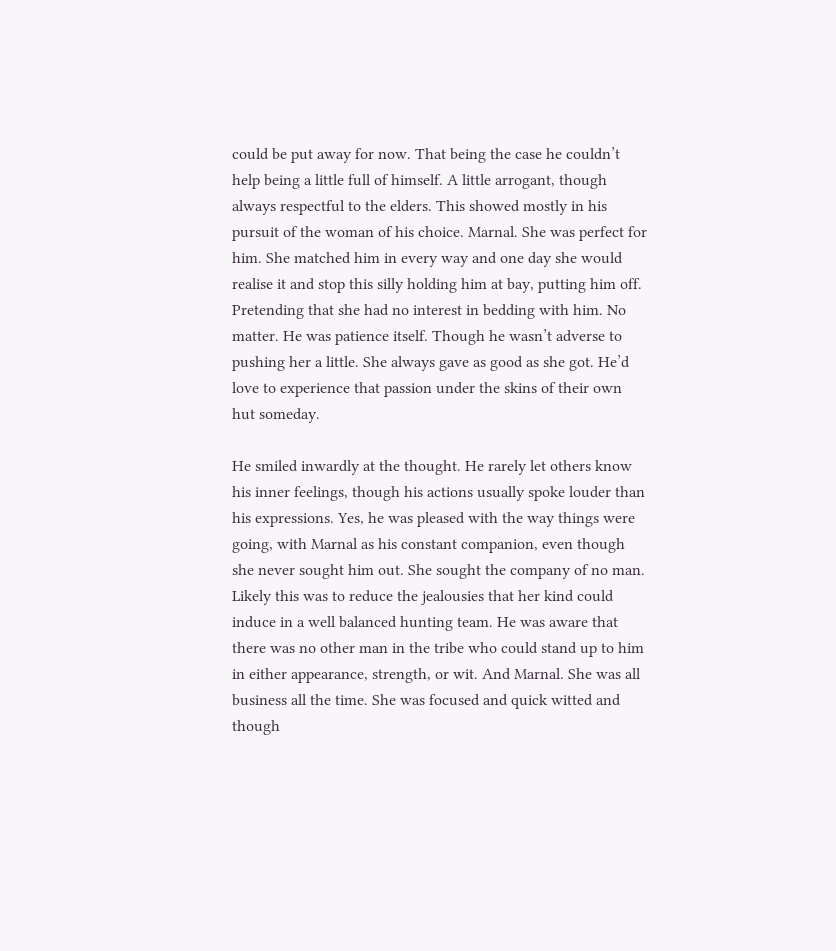could be put away for now. That being the case he couldn’t help being a little full of himself. A little arrogant, though always respectful to the elders. This showed mostly in his pursuit of the woman of his choice. Marnal. She was perfect for him. She matched him in every way and one day she would realise it and stop this silly holding him at bay, putting him off. Pretending that she had no interest in bedding with him. No matter. He was patience itself. Though he wasn’t adverse to pushing her a little. She always gave as good as she got. He’d love to experience that passion under the skins of their own hut someday.

He smiled inwardly at the thought. He rarely let others know his inner feelings, though his actions usually spoke louder than his expressions. Yes, he was pleased with the way things were going, with Marnal as his constant companion, even though she never sought him out. She sought the company of no man. Likely this was to reduce the jealousies that her kind could induce in a well balanced hunting team. He was aware that there was no other man in the tribe who could stand up to him in either appearance, strength, or wit. And Marnal. She was all business all the time. She was focused and quick witted and though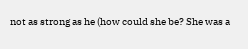not as strong as he (how could she be? She was a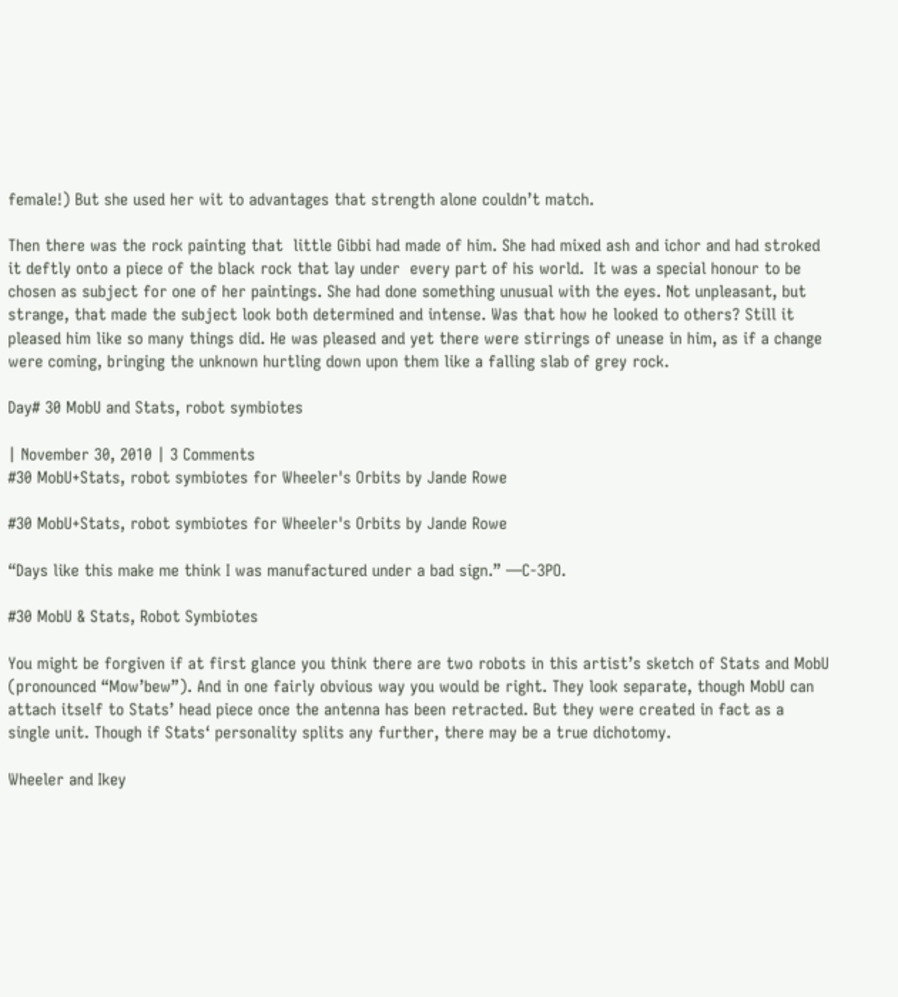female!) But she used her wit to advantages that strength alone couldn’t match.

Then there was the rock painting that  little Gibbi had made of him. She had mixed ash and ichor and had stroked it deftly onto a piece of the black rock that lay under  every part of his world.  It was a special honour to be chosen as subject for one of her paintings. She had done something unusual with the eyes. Not unpleasant, but strange, that made the subject look both determined and intense. Was that how he looked to others? Still it pleased him like so many things did. He was pleased and yet there were stirrings of unease in him, as if a change were coming, bringing the unknown hurtling down upon them like a falling slab of grey rock.

Day# 30 MobU and Stats, robot symbiotes

| November 30, 2010 | 3 Comments
#30 MobU+Stats, robot symbiotes for Wheeler's Orbits by Jande Rowe

#30 MobU+Stats, robot symbiotes for Wheeler's Orbits by Jande Rowe

“Days like this make me think I was manufactured under a bad sign.” ―C-3PO.

#30 MobU & Stats, Robot Symbiotes

You might be forgiven if at first glance you think there are two robots in this artist’s sketch of Stats and MobU (pronounced “Mow’bew”). And in one fairly obvious way you would be right. They look separate, though MobU can attach itself to Stats’ head piece once the antenna has been retracted. But they were created in fact as a single unit. Though if Stats‘ personality splits any further, there may be a true dichotomy.

Wheeler and Ikey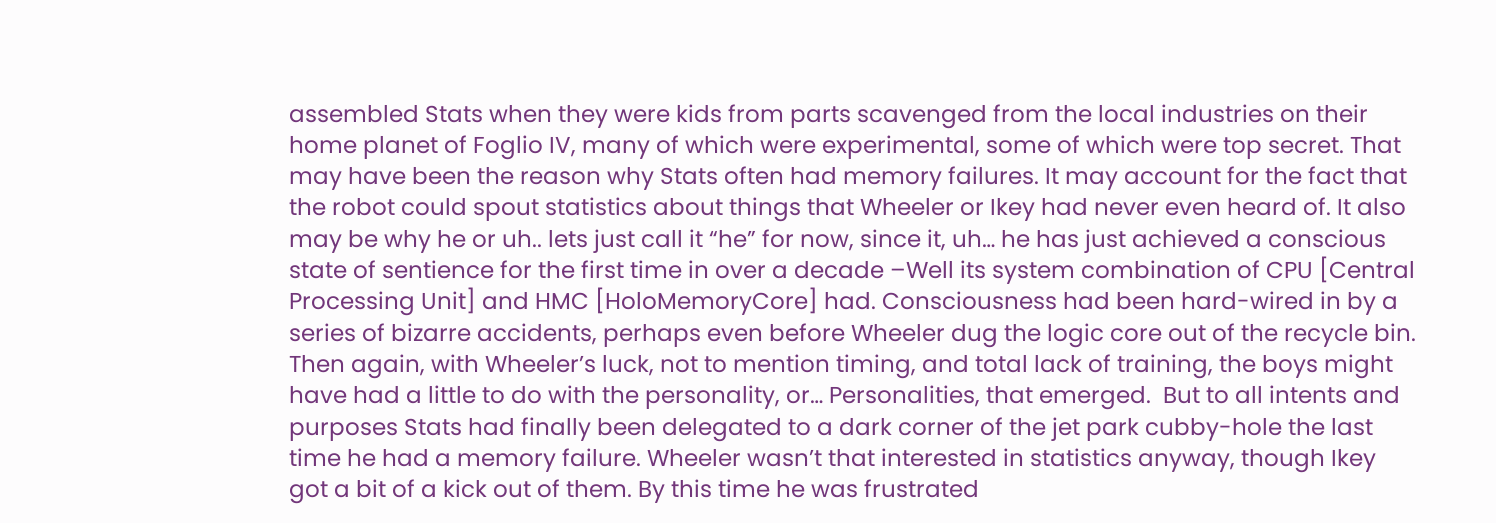assembled Stats when they were kids from parts scavenged from the local industries on their home planet of Foglio IV, many of which were experimental, some of which were top secret. That may have been the reason why Stats often had memory failures. It may account for the fact that the robot could spout statistics about things that Wheeler or Ikey had never even heard of. It also may be why he or uh.. lets just call it “he” for now, since it, uh… he has just achieved a conscious state of sentience for the first time in over a decade –Well its system combination of CPU [Central Processing Unit] and HMC [HoloMemoryCore] had. Consciousness had been hard-wired in by a series of bizarre accidents, perhaps even before Wheeler dug the logic core out of the recycle bin. Then again, with Wheeler’s luck, not to mention timing, and total lack of training, the boys might have had a little to do with the personality, or… Personalities, that emerged.  But to all intents and purposes Stats had finally been delegated to a dark corner of the jet park cubby-hole the last time he had a memory failure. Wheeler wasn’t that interested in statistics anyway, though Ikey got a bit of a kick out of them. By this time he was frustrated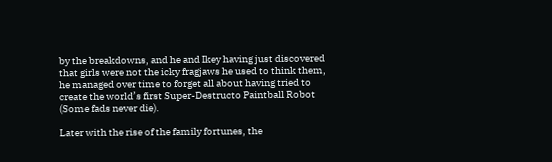by the breakdowns, and he and Ikey having just discovered that girls were not the icky fragjaws he used to think them, he managed over time to forget all about having tried to create the world’s first Super-Destructo Paintball Robot (Some fads never die).

Later with the rise of the family fortunes, the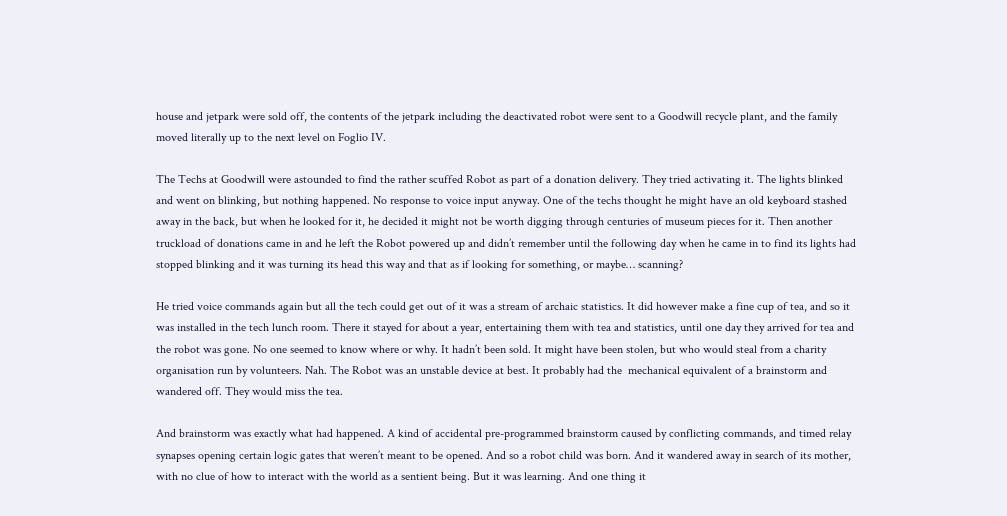house and jetpark were sold off, the contents of the jetpark including the deactivated robot were sent to a Goodwill recycle plant, and the family moved literally up to the next level on Foglio IV.

The Techs at Goodwill were astounded to find the rather scuffed Robot as part of a donation delivery. They tried activating it. The lights blinked and went on blinking, but nothing happened. No response to voice input anyway. One of the techs thought he might have an old keyboard stashed away in the back, but when he looked for it, he decided it might not be worth digging through centuries of museum pieces for it. Then another truckload of donations came in and he left the Robot powered up and didn’t remember until the following day when he came in to find its lights had stopped blinking and it was turning its head this way and that as if looking for something, or maybe… scanning?

He tried voice commands again but all the tech could get out of it was a stream of archaic statistics. It did however make a fine cup of tea, and so it was installed in the tech lunch room. There it stayed for about a year, entertaining them with tea and statistics, until one day they arrived for tea and the robot was gone. No one seemed to know where or why. It hadn’t been sold. It might have been stolen, but who would steal from a charity organisation run by volunteers. Nah. The Robot was an unstable device at best. It probably had the  mechanical equivalent of a brainstorm and wandered off. They would miss the tea.

And brainstorm was exactly what had happened. A kind of accidental pre-programmed brainstorm caused by conflicting commands, and timed relay synapses opening certain logic gates that weren’t meant to be opened. And so a robot child was born. And it wandered away in search of its mother, with no clue of how to interact with the world as a sentient being. But it was learning. And one thing it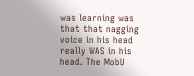was learning was that that nagging voice in his head really WAS in his head. The MobU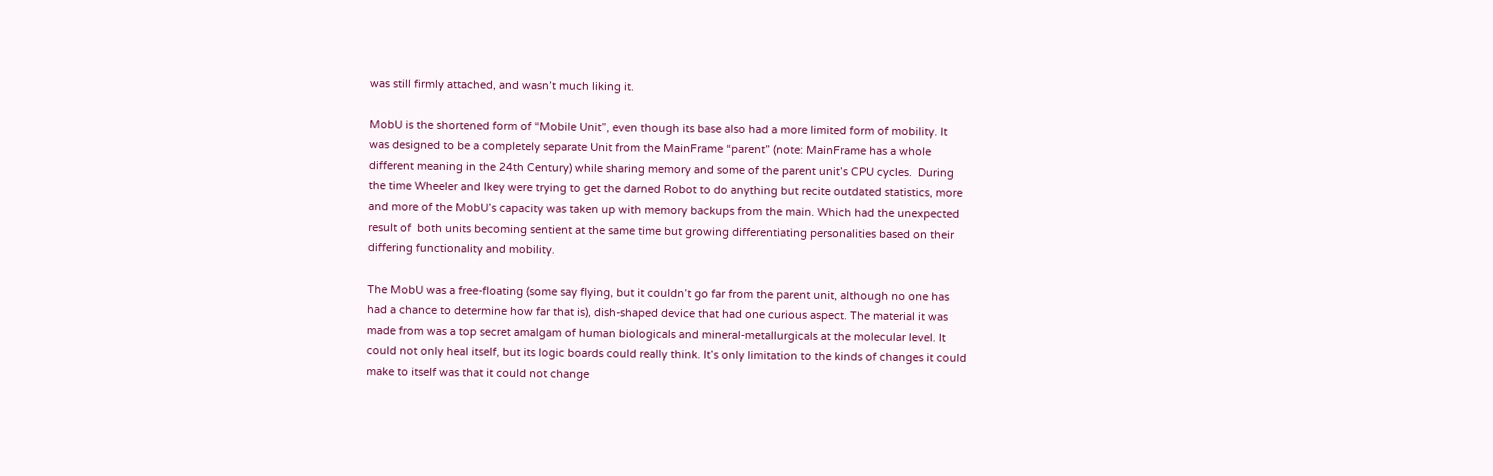was still firmly attached, and wasn’t much liking it.

MobU is the shortened form of “Mobile Unit”, even though its base also had a more limited form of mobility. It was designed to be a completely separate Unit from the MainFrame “parent” (note: MainFrame has a whole different meaning in the 24th Century) while sharing memory and some of the parent unit’s CPU cycles.  During the time Wheeler and Ikey were trying to get the darned Robot to do anything but recite outdated statistics, more and more of the MobU’s capacity was taken up with memory backups from the main. Which had the unexpected result of  both units becoming sentient at the same time but growing differentiating personalities based on their differing functionality and mobility.

The MobU was a free-floating (some say flying, but it couldn’t go far from the parent unit, although no one has had a chance to determine how far that is), dish-shaped device that had one curious aspect. The material it was made from was a top secret amalgam of human biologicals and mineral-metallurgicals at the molecular level. It could not only heal itself, but its logic boards could really think. It’s only limitation to the kinds of changes it could make to itself was that it could not change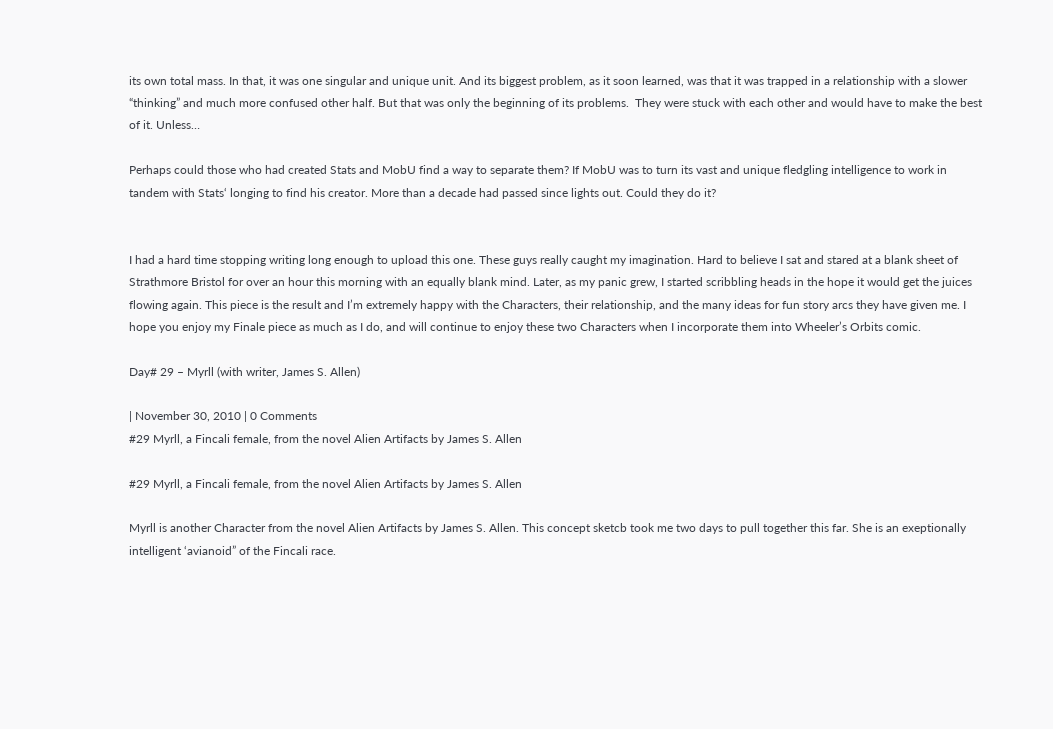its own total mass. In that, it was one singular and unique unit. And its biggest problem, as it soon learned, was that it was trapped in a relationship with a slower “thinking” and much more confused other half. But that was only the beginning of its problems.  They were stuck with each other and would have to make the best of it. Unless…

Perhaps could those who had created Stats and MobU find a way to separate them? If MobU was to turn its vast and unique fledgling intelligence to work in tandem with Stats‘ longing to find his creator. More than a decade had passed since lights out. Could they do it?


I had a hard time stopping writing long enough to upload this one. These guys really caught my imagination. Hard to believe I sat and stared at a blank sheet of Strathmore Bristol for over an hour this morning with an equally blank mind. Later, as my panic grew, I started scribbling heads in the hope it would get the juices flowing again. This piece is the result and I’m extremely happy with the Characters, their relationship, and the many ideas for fun story arcs they have given me. I hope you enjoy my Finale piece as much as I do, and will continue to enjoy these two Characters when I incorporate them into Wheeler’s Orbits comic.

Day# 29 – Myrll (with writer, James S. Allen)

| November 30, 2010 | 0 Comments
#29 Myrll, a Fincali female, from the novel Alien Artifacts by James S. Allen

#29 Myrll, a Fincali female, from the novel Alien Artifacts by James S. Allen

Myrll is another Character from the novel Alien Artifacts by James S. Allen. This concept sketcb took me two days to pull together this far. She is an exeptionally intelligent ‘avianoid” of the Fincali race.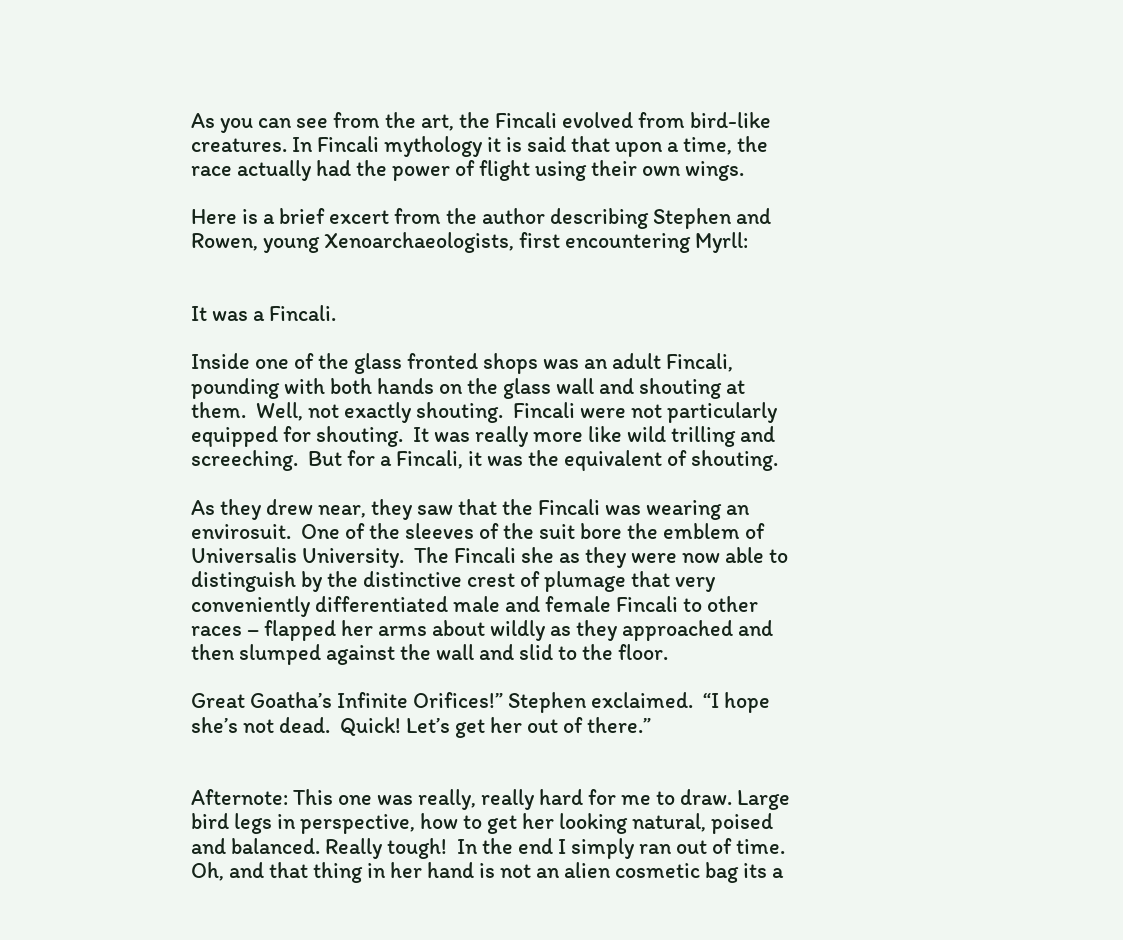As you can see from the art, the Fincali evolved from bird-like creatures. In Fincali mythology it is said that upon a time, the race actually had the power of flight using their own wings.

Here is a brief excert from the author describing Stephen and Rowen, young Xenoarchaeologists, first encountering Myrll:


It was a Fincali.

Inside one of the glass fronted shops was an adult Fincali, pounding with both hands on the glass wall and shouting at them.  Well, not exactly shouting.  Fincali were not particularly equipped for shouting.  It was really more like wild trilling and screeching.  But for a Fincali, it was the equivalent of shouting.

As they drew near, they saw that the Fincali was wearing an envirosuit.  One of the sleeves of the suit bore the emblem of Universalis University.  The Fincali she as they were now able to distinguish by the distinctive crest of plumage that very conveniently differentiated male and female Fincali to other races – flapped her arms about wildly as they approached and then slumped against the wall and slid to the floor.

Great Goatha’s Infinite Orifices!” Stephen exclaimed.  “I hope she’s not dead.  Quick! Let’s get her out of there.”


Afternote: This one was really, really hard for me to draw. Large bird legs in perspective, how to get her looking natural, poised and balanced. Really tough!  In the end I simply ran out of time. Oh, and that thing in her hand is not an alien cosmetic bag its a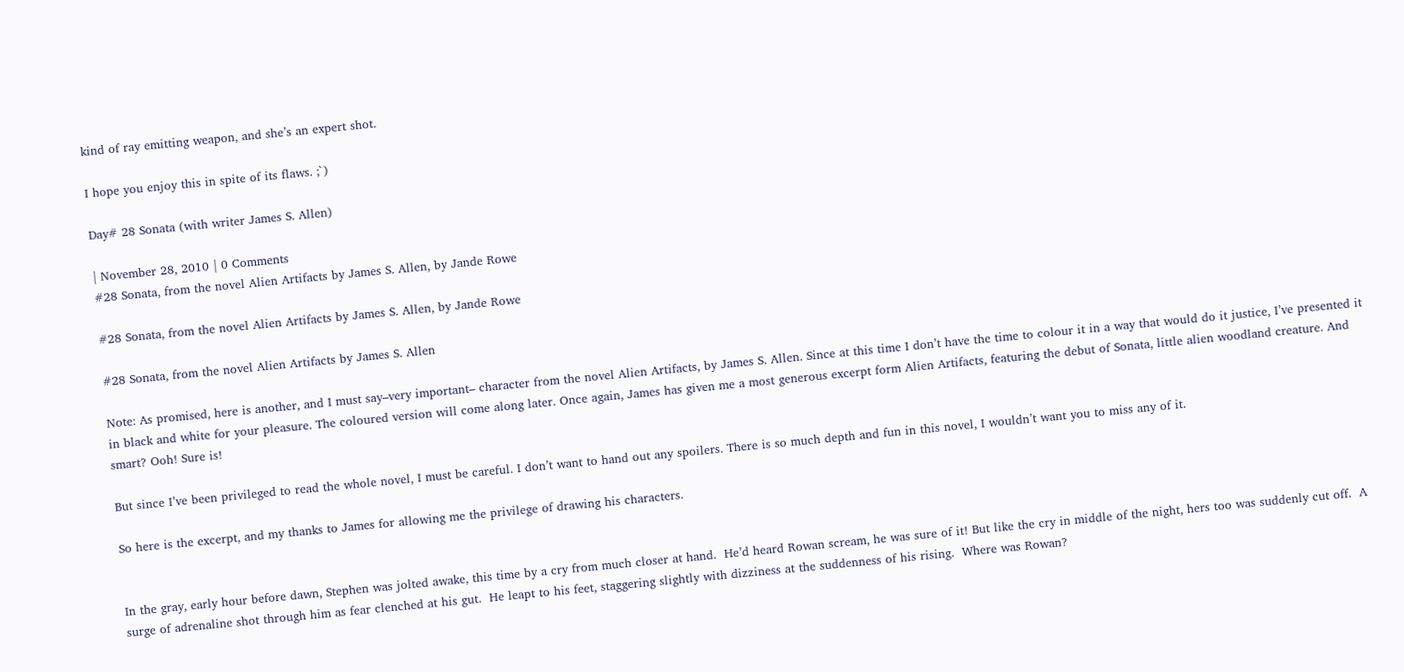kind of ray emitting weapon, and she’s an expert shot.

I hope you enjoy this in spite of its flaws. ;`)

Day# 28 Sonata (with writer James S. Allen)

| November 28, 2010 | 0 Comments
#28 Sonata, from the novel Alien Artifacts by James S. Allen, by Jande Rowe

#28 Sonata, from the novel Alien Artifacts by James S. Allen, by Jande Rowe

#28 Sonata, from the novel Alien Artifacts by James S. Allen

Note: As promised, here is another, and I must say–very important– character from the novel Alien Artifacts, by James S. Allen. Since at this time I don’t have the time to colour it in a way that would do it justice, I’ve presented it in black and white for your pleasure. The coloured version will come along later. Once again, James has given me a most generous excerpt form Alien Artifacts, featuring the debut of Sonata, little alien woodland creature. And smart? Ooh! Sure is!

But since I’ve been privileged to read the whole novel, I must be careful. I don’t want to hand out any spoilers. There is so much depth and fun in this novel, I wouldn’t want you to miss any of it.

So here is the excerpt, and my thanks to James for allowing me the privilege of drawing his characters.


In the gray, early hour before dawn, Stephen was jolted awake, this time by a cry from much closer at hand.  He’d heard Rowan scream, he was sure of it! But like the cry in middle of the night, hers too was suddenly cut off.  A surge of adrenaline shot through him as fear clenched at his gut.  He leapt to his feet, staggering slightly with dizziness at the suddenness of his rising.  Where was Rowan?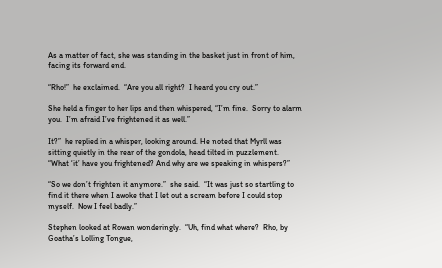As a matter of fact, she was standing in the basket just in front of him, facing its forward end.

“Rho!”  he exclaimed.  “Are you all right?  I heard you cry out.”

She held a finger to her lips and then whispered, “I’m fine.  Sorry to alarm you.  I’m afraid I’ve frightened it as well.”

It?”  he replied in a whisper, looking around. He noted that Myrll was sitting quietly in the rear of the gondola, head tilted in puzzlement.  “What ‘it’ have you frightened? And why are we speaking in whispers?”

“So we don’t frighten it anymore.”  she said.  “It was just so startling to find it there when I awoke that I let out a scream before I could stop myself.  Now I feel badly.”

Stephen looked at Rowan wonderingly.  “Uh, find what where?  Rho, by Goatha’s Lolling Tongue,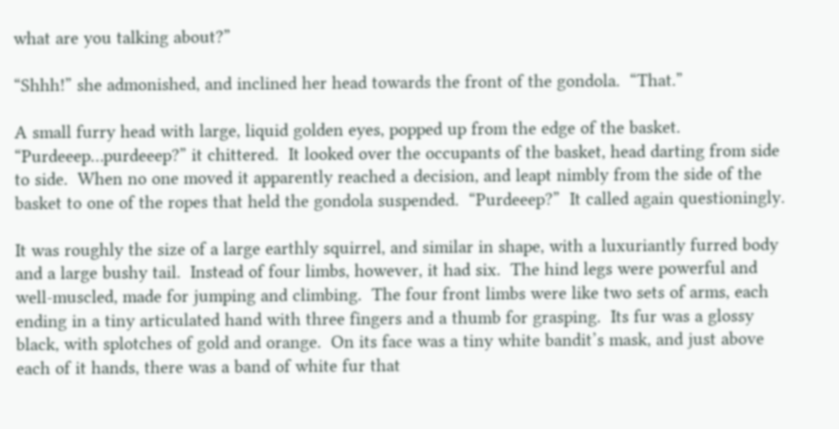what are you talking about?”

“Shhh!” she admonished, and inclined her head towards the front of the gondola.  “That.”

A small furry head with large, liquid golden eyes, popped up from the edge of the basket.  “Purdeeep…purdeeep?” it chittered.  It looked over the occupants of the basket, head darting from side to side.  When no one moved it apparently reached a decision, and leapt nimbly from the side of the basket to one of the ropes that held the gondola suspended.  “Purdeeep?”  It called again questioningly.

It was roughly the size of a large earthly squirrel, and similar in shape, with a luxuriantly furred body and a large bushy tail.  Instead of four limbs, however, it had six.  The hind legs were powerful and well-muscled, made for jumping and climbing.  The four front limbs were like two sets of arms, each ending in a tiny articulated hand with three fingers and a thumb for grasping.  Its fur was a glossy black, with splotches of gold and orange.  On its face was a tiny white bandit’s mask, and just above each of it hands, there was a band of white fur that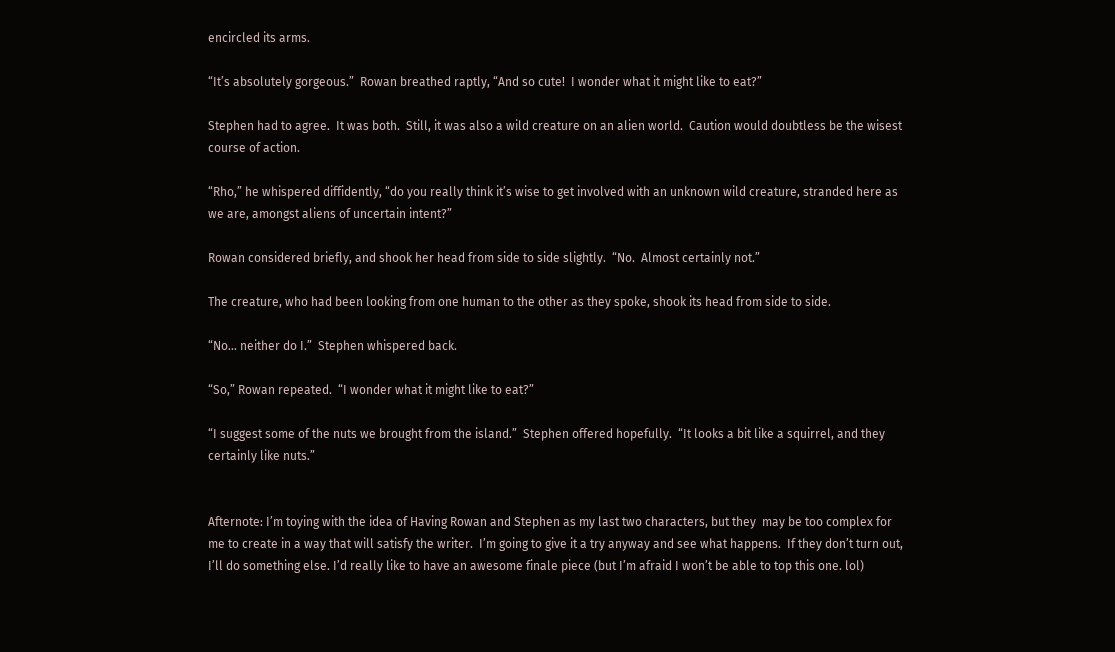encircled its arms.

“It’s absolutely gorgeous.”  Rowan breathed raptly, “And so cute!  I wonder what it might like to eat?”

Stephen had to agree.  It was both.  Still, it was also a wild creature on an alien world.  Caution would doubtless be the wisest course of action.

“Rho,” he whispered diffidently, “do you really think it’s wise to get involved with an unknown wild creature, stranded here as we are, amongst aliens of uncertain intent?”

Rowan considered briefly, and shook her head from side to side slightly.  “No.  Almost certainly not.”

The creature, who had been looking from one human to the other as they spoke, shook its head from side to side.

“No… neither do I.”  Stephen whispered back.

“So,” Rowan repeated.  “I wonder what it might like to eat?”

“I suggest some of the nuts we brought from the island.”  Stephen offered hopefully.  “It looks a bit like a squirrel, and they certainly like nuts.”


Afternote: I’m toying with the idea of Having Rowan and Stephen as my last two characters, but they  may be too complex for me to create in a way that will satisfy the writer.  I’m going to give it a try anyway and see what happens.  If they don’t turn out, I’ll do something else. I’d really like to have an awesome finale piece (but I’m afraid I won’t be able to top this one. lol)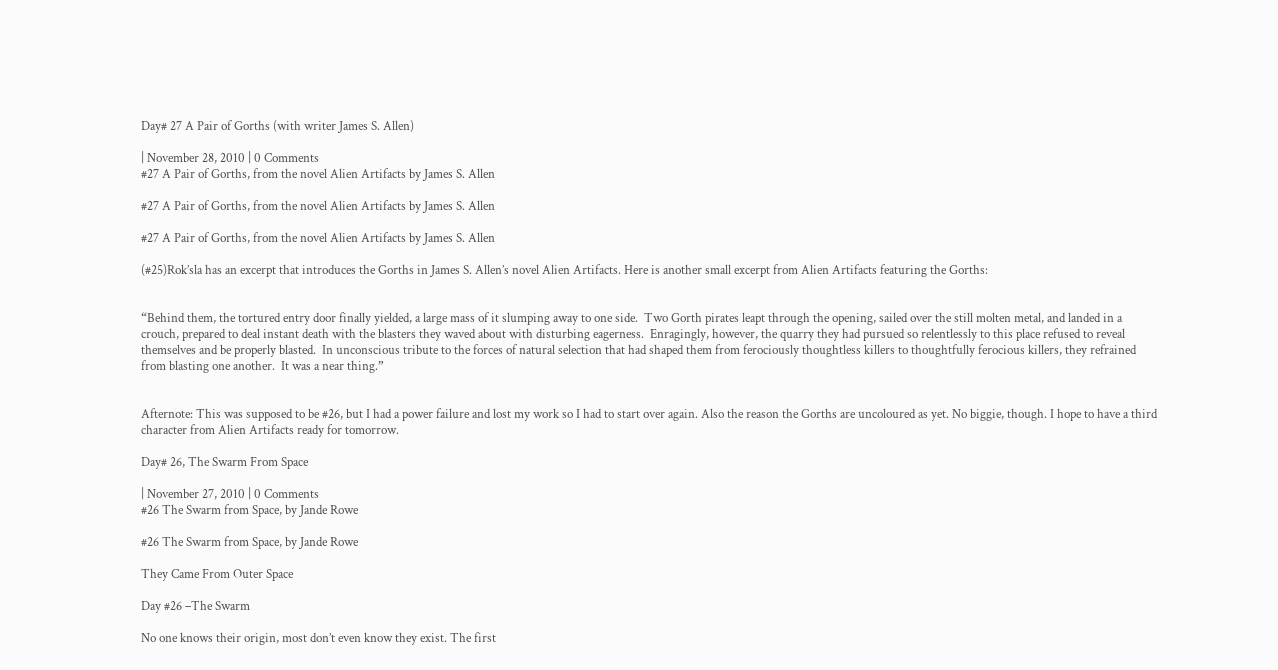Day# 27 A Pair of Gorths (with writer James S. Allen)

| November 28, 2010 | 0 Comments
#27 A Pair of Gorths, from the novel Alien Artifacts by James S. Allen

#27 A Pair of Gorths, from the novel Alien Artifacts by James S. Allen

#27 A Pair of Gorths, from the novel Alien Artifacts by James S. Allen

(#25)Rok’sla has an excerpt that introduces the Gorths in James S. Allen’s novel Alien Artifacts. Here is another small excerpt from Alien Artifacts featuring the Gorths:


“Behind them, the tortured entry door finally yielded, a large mass of it slumping away to one side.  Two Gorth pirates leapt through the opening, sailed over the still molten metal, and landed in a crouch, prepared to deal instant death with the blasters they waved about with disturbing eagerness.  Enragingly, however, the quarry they had pursued so relentlessly to this place refused to reveal themselves and be properly blasted.  In unconscious tribute to the forces of natural selection that had shaped them from ferociously thoughtless killers to thoughtfully ferocious killers, they refrained from blasting one another.  It was a near thing.”


Afternote: This was supposed to be #26, but I had a power failure and lost my work so I had to start over again. Also the reason the Gorths are uncoloured as yet. No biggie, though. I hope to have a third character from Alien Artifacts ready for tomorrow.

Day# 26, The Swarm From Space

| November 27, 2010 | 0 Comments
#26 The Swarm from Space, by Jande Rowe

#26 The Swarm from Space, by Jande Rowe

They Came From Outer Space

Day #26 –The Swarm

No one knows their origin, most don’t even know they exist. The first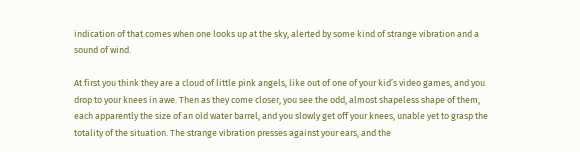indication of that comes when one looks up at the sky, alerted by some kind of strange vibration and a sound of wind.

At first you think they are a cloud of little pink angels, like out of one of your kid’s video games, and you drop to your knees in awe. Then as they come closer, you see the odd, almost shapeless shape of them, each apparently the size of an old water barrel, and you slowly get off your knees, unable yet to grasp the totality of the situation. The strange vibration presses against your ears, and the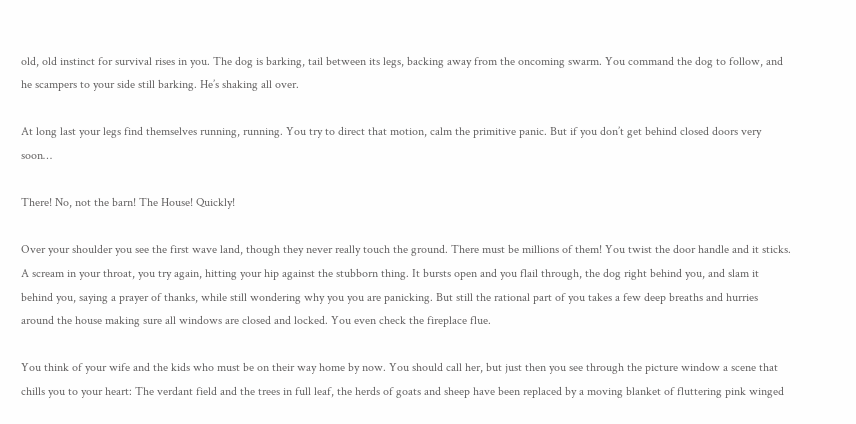old, old instinct for survival rises in you. The dog is barking, tail between its legs, backing away from the oncoming swarm. You command the dog to follow, and he scampers to your side still barking. He’s shaking all over.

At long last your legs find themselves running, running. You try to direct that motion, calm the primitive panic. But if you don’t get behind closed doors very soon…

There! No, not the barn! The House! Quickly!

Over your shoulder you see the first wave land, though they never really touch the ground. There must be millions of them! You twist the door handle and it sticks. A scream in your throat, you try again, hitting your hip against the stubborn thing. It bursts open and you flail through, the dog right behind you, and slam it behind you, saying a prayer of thanks, while still wondering why you you are panicking. But still the rational part of you takes a few deep breaths and hurries around the house making sure all windows are closed and locked. You even check the fireplace flue.

You think of your wife and the kids who must be on their way home by now. You should call her, but just then you see through the picture window a scene that chills you to your heart: The verdant field and the trees in full leaf, the herds of goats and sheep have been replaced by a moving blanket of fluttering pink winged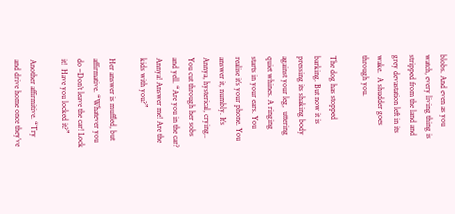blobs. And even as you watch, every living thing is stripped from the land and grey devastation left in its wake.  A shudder goes through you.

The dog has stopped barking. But now it is pressing its shaking body against your leg,  uttering quiet whines. A ringing starts in your ears. You realise it’s your phone. You answer it, numbly. It’s Annya, hysterical, crying..  You cut through her sobs and yell. “Are you in the car? Annya! Answer me! Are the kids with you?”

Her answer is muffled, but affirmative. “Whatever you do –Don’t leave the car! Lock it!  Have you locked it?”

Another affirmitive. “Try and drive home once they’ve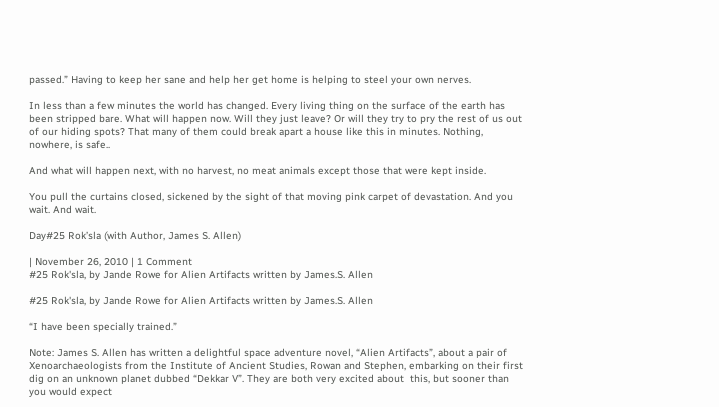passed.” Having to keep her sane and help her get home is helping to steel your own nerves.

In less than a few minutes the world has changed. Every living thing on the surface of the earth has been stripped bare. What will happen now. Will they just leave? Or will they try to pry the rest of us out of our hiding spots? That many of them could break apart a house like this in minutes. Nothing, nowhere, is safe..

And what will happen next, with no harvest, no meat animals except those that were kept inside.

You pull the curtains closed, sickened by the sight of that moving pink carpet of devastation. And you wait. And wait.

Day#25 Rok’sla (with Author, James S. Allen)

| November 26, 2010 | 1 Comment
#25 Rok'sla, by Jande Rowe for Alien Artifacts written by James.S. Allen

#25 Rok'sla, by Jande Rowe for Alien Artifacts written by James.S. Allen

“I have been specially trained.”

Note: James S. Allen has written a delightful space adventure novel, “Alien Artifacts”, about a pair of  Xenoarchaeologists from the Institute of Ancient Studies, Rowan and Stephen, embarking on their first dig on an unknown planet dubbed “Dekkar V”. They are both very excited about  this, but sooner than you would expect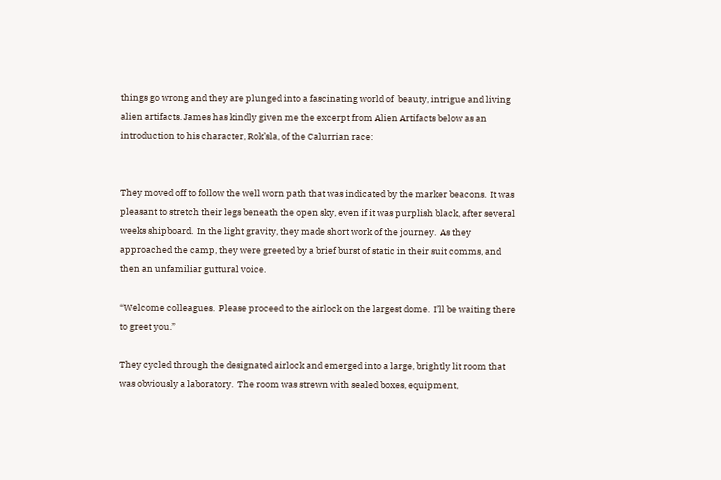things go wrong and they are plunged into a fascinating world of  beauty, intrigue and living alien artifacts. James has kindly given me the excerpt from Alien Artifacts below as an introduction to his character, Rok’sla, of the Calurrian race:


They moved off to follow the well worn path that was indicated by the marker beacons.  It was pleasant to stretch their legs beneath the open sky, even if it was purplish black, after several weeks shipboard.  In the light gravity, they made short work of the journey.  As they approached the camp, they were greeted by a brief burst of static in their suit comms, and then an unfamiliar guttural voice.

“Welcome colleagues.  Please proceed to the airlock on the largest dome.  I’ll be waiting there to greet you.”

They cycled through the designated airlock and emerged into a large, brightly lit room that was obviously a laboratory.  The room was strewn with sealed boxes, equipment,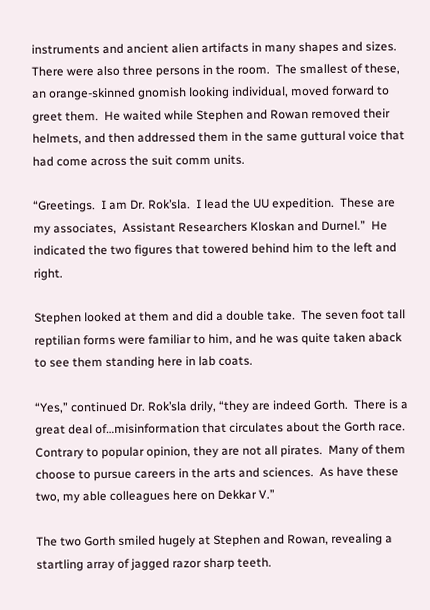instruments and ancient alien artifacts in many shapes and sizes.  There were also three persons in the room.  The smallest of these, an orange-skinned gnomish looking individual, moved forward to greet them.  He waited while Stephen and Rowan removed their helmets, and then addressed them in the same guttural voice that had come across the suit comm units.

“Greetings.  I am Dr. Rok’sla.  I lead the UU expedition.  These are my associates,  Assistant Researchers Kloskan and Durnel.”  He indicated the two figures that towered behind him to the left and right.

Stephen looked at them and did a double take.  The seven foot tall reptilian forms were familiar to him, and he was quite taken aback to see them standing here in lab coats.

“Yes,” continued Dr. Rok’sla drily, “they are indeed Gorth.  There is a great deal of…misinformation that circulates about the Gorth race.  Contrary to popular opinion, they are not all pirates.  Many of them choose to pursue careers in the arts and sciences.  As have these two, my able colleagues here on Dekkar V.”

The two Gorth smiled hugely at Stephen and Rowan, revealing a startling array of jagged razor sharp teeth.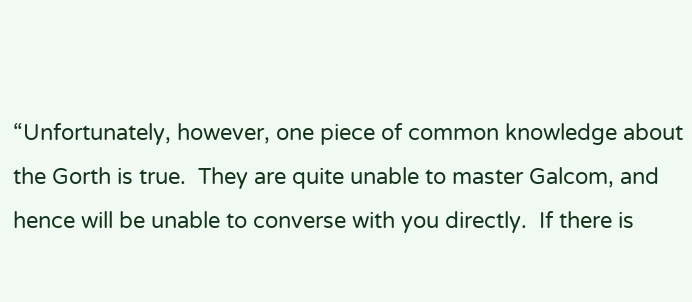“Unfortunately, however, one piece of common knowledge about the Gorth is true.  They are quite unable to master Galcom, and hence will be unable to converse with you directly.  If there is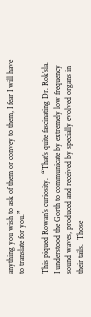anything you wish to ask of them or convey to them, I fear I will have to translate for you.”

This piqued Rowan’s curiosity.  “That’s quite fascinating Dr. Rok’sla.  I understood the Gorth to communicate by extremely low frequency sound waves, produced and received by specially evolved organs in their tails.  Those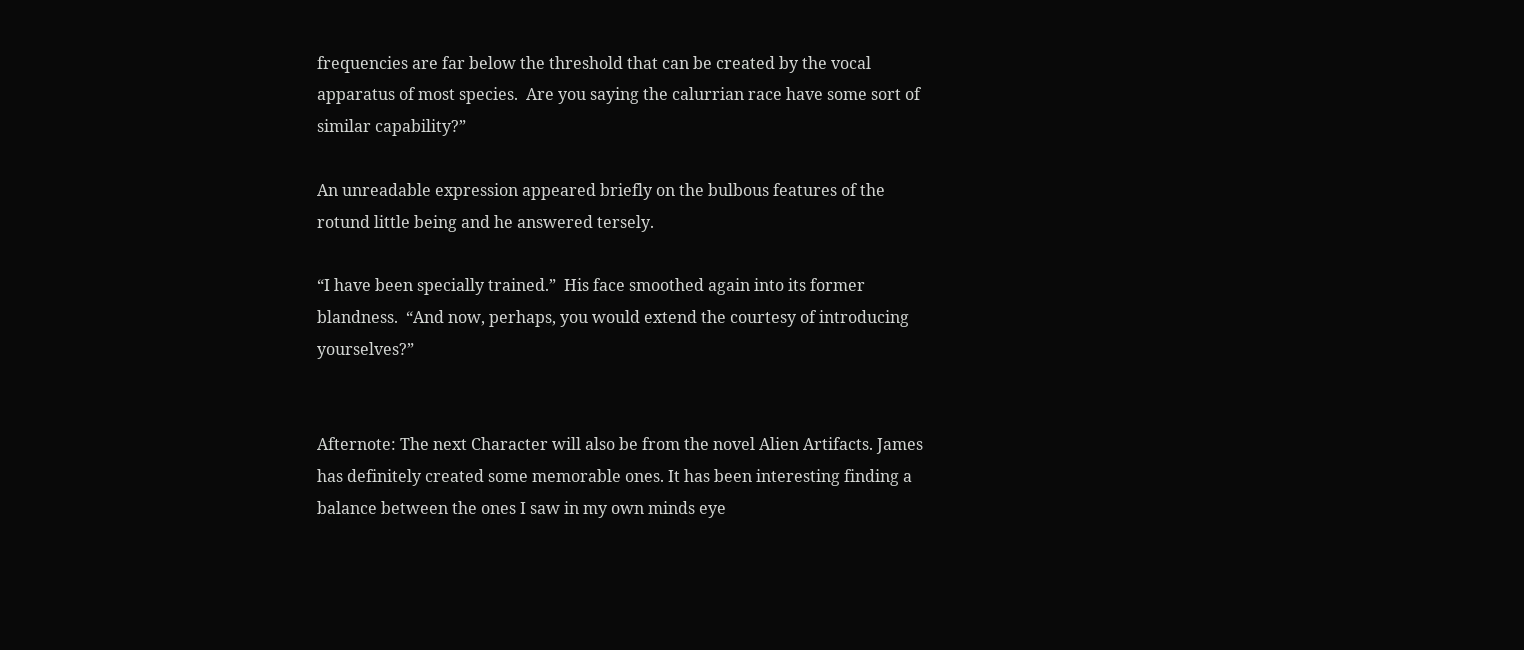frequencies are far below the threshold that can be created by the vocal apparatus of most species.  Are you saying the calurrian race have some sort of similar capability?”

An unreadable expression appeared briefly on the bulbous features of the rotund little being and he answered tersely.

“I have been specially trained.”  His face smoothed again into its former blandness.  “And now, perhaps, you would extend the courtesy of introducing yourselves?”


Afternote: The next Character will also be from the novel Alien Artifacts. James has definitely created some memorable ones. It has been interesting finding a balance between the ones I saw in my own minds eye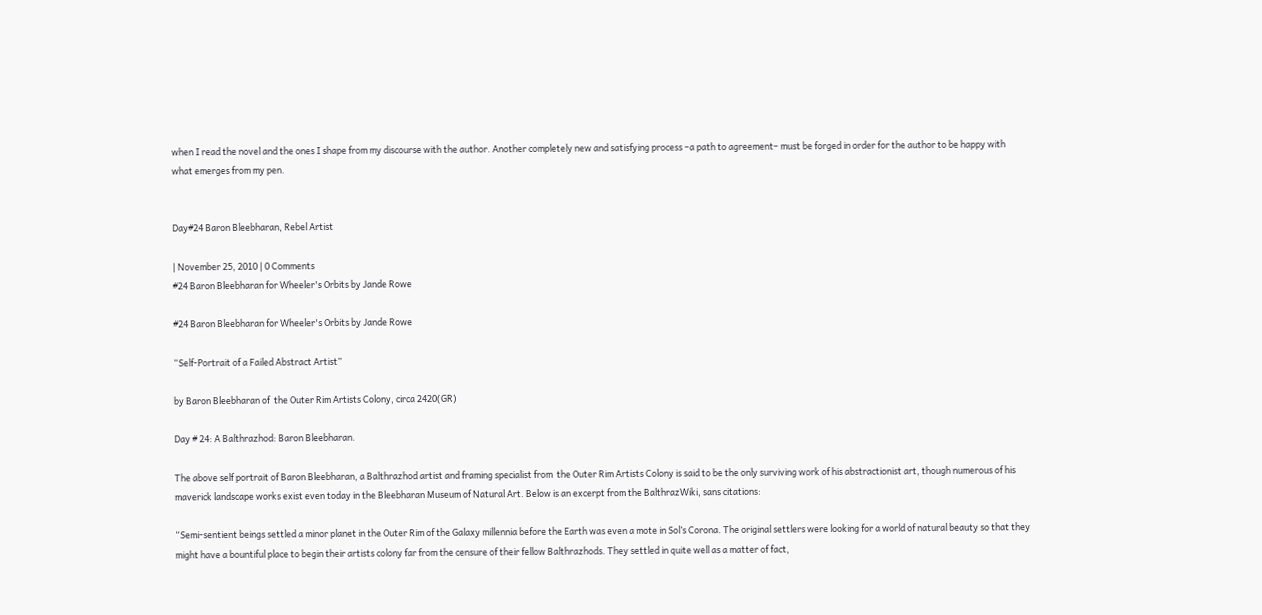when I read the novel and the ones I shape from my discourse with the author. Another completely new and satisfying process –a path to agreement– must be forged in order for the author to be happy with what emerges from my pen.


Day#24 Baron Bleebharan, Rebel Artist

| November 25, 2010 | 0 Comments
#24 Baron Bleebharan for Wheeler's Orbits by Jande Rowe

#24 Baron Bleebharan for Wheeler's Orbits by Jande Rowe

“Self-Portrait of a Failed Abstract Artist”

by Baron Bleebharan of  the Outer Rim Artists Colony, circa 2420(GR)

Day # 24: A Balthrazhod: Baron Bleebharan.

The above self portrait of Baron Bleebharan, a Balthrazhod artist and framing specialist from  the Outer Rim Artists Colony is said to be the only surviving work of his abstractionist art, though numerous of his maverick landscape works exist even today in the Bleebharan Museum of Natural Art. Below is an excerpt from the BalthrazWiki, sans citations:

“Semi-sentient beings settled a minor planet in the Outer Rim of the Galaxy millennia before the Earth was even a mote in Sol’s Corona. The original settlers were looking for a world of natural beauty so that they might have a bountiful place to begin their artists colony far from the censure of their fellow Balthrazhods. They settled in quite well as a matter of fact,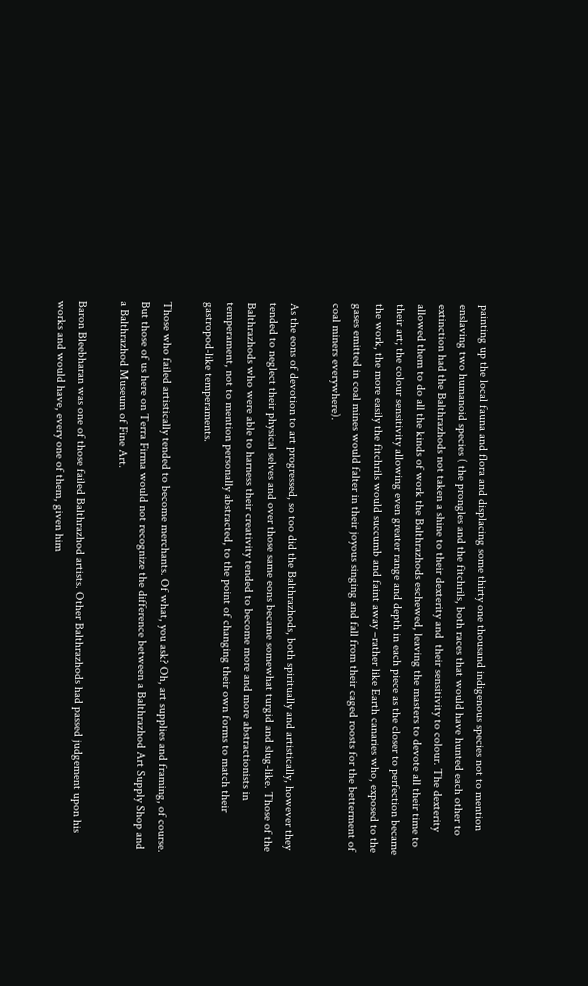painting up the local fauna and flora and displacing some thirty one thousand indigenous species not to mention enslaving two humanoid species ( the prongles and the fitchrils, both races that would have hunted each other to extinction had the Balthrazhods not taken a shine to their dexterity and  their sensitivity to colour. The dexterity allowed them to do all the kinds of work the Balthrazhods eschewed, leaving the masters to devote all their time to their art; the colour sensitivity allowing even greater range and depth in each piece as the closer to perfection became the work, the more easily the fitchrils would succumb and faint away –rather like Earth canaries who, exposed to the gases emitted in coal mines would falter in their joyous singing and fall from their caged roosts for the betterment of coal miners everywhere).

As the eons of devotion to art progressed, so too did the Balthrazhods, both spiritually and artistically, however they tended to neglect their physical selves and over those same eons became somewhat turgid and slug-like. Those of the Balthrazhods who were able to harness their creativity tended to become more and more abstractionists in temperament, not to mention personally abstracted, to the point of changing their own forms to match their gastropod-like temperaments.

Those who failed artistically tended to become merchants. Of what, you ask? Oh, art supplies and framing, of course.  But those of us here on Terra Firma would not recognize the difference between a Balthrazhod Art Supply Shop and a Balthrazhod Museum of Fine Art.

Baron Bleebharan was one of those failed Balthrazhod artists. Other Balthrazhods had passed judgement upon his works and would have, every one of them, given him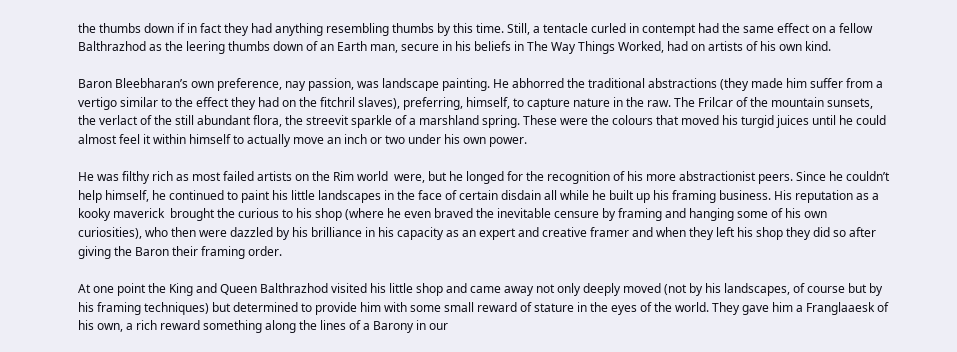the thumbs down if in fact they had anything resembling thumbs by this time. Still, a tentacle curled in contempt had the same effect on a fellow Balthrazhod as the leering thumbs down of an Earth man, secure in his beliefs in The Way Things Worked, had on artists of his own kind.

Baron Bleebharan’s own preference, nay passion, was landscape painting. He abhorred the traditional abstractions (they made him suffer from a vertigo similar to the effect they had on the fitchril slaves), preferring, himself, to capture nature in the raw. The Frilcar of the mountain sunsets, the verlact of the still abundant flora, the streevit sparkle of a marshland spring. These were the colours that moved his turgid juices until he could almost feel it within himself to actually move an inch or two under his own power.

He was filthy rich as most failed artists on the Rim world  were, but he longed for the recognition of his more abstractionist peers. Since he couldn’t help himself, he continued to paint his little landscapes in the face of certain disdain all while he built up his framing business. His reputation as a kooky maverick  brought the curious to his shop (where he even braved the inevitable censure by framing and hanging some of his own curiosities), who then were dazzled by his brilliance in his capacity as an expert and creative framer and when they left his shop they did so after giving the Baron their framing order.

At one point the King and Queen Balthrazhod visited his little shop and came away not only deeply moved (not by his landscapes, of course but by his framing techniques) but determined to provide him with some small reward of stature in the eyes of the world. They gave him a Franglaaesk of his own, a rich reward something along the lines of a Barony in our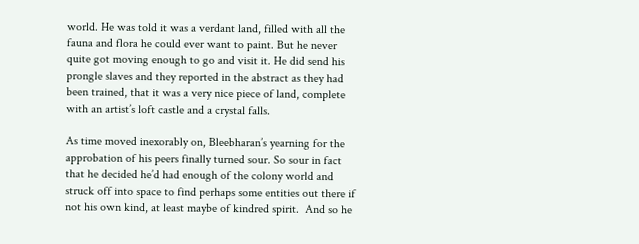world. He was told it was a verdant land, filled with all the fauna and flora he could ever want to paint. But he never quite got moving enough to go and visit it. He did send his prongle slaves and they reported in the abstract as they had been trained, that it was a very nice piece of land, complete with an artist’s loft castle and a crystal falls.

As time moved inexorably on, Bleebharan’s yearning for the approbation of his peers finally turned sour. So sour in fact that he decided he’d had enough of the colony world and struck off into space to find perhaps some entities out there if not his own kind, at least maybe of kindred spirit.  And so he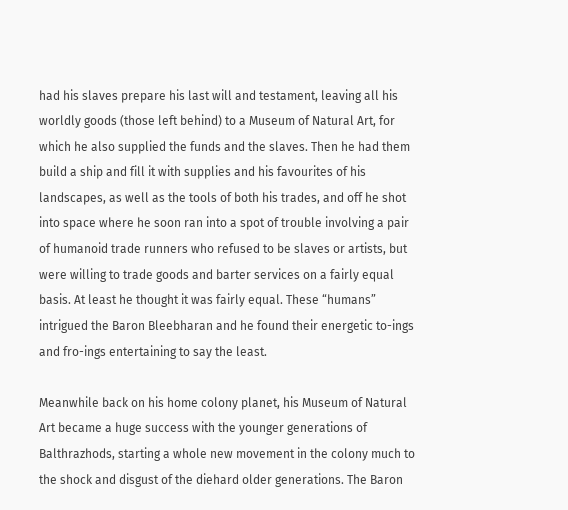had his slaves prepare his last will and testament, leaving all his worldly goods (those left behind) to a Museum of Natural Art, for which he also supplied the funds and the slaves. Then he had them build a ship and fill it with supplies and his favourites of his landscapes, as well as the tools of both his trades, and off he shot into space where he soon ran into a spot of trouble involving a pair of humanoid trade runners who refused to be slaves or artists, but were willing to trade goods and barter services on a fairly equal basis. At least he thought it was fairly equal. These “humans” intrigued the Baron Bleebharan and he found their energetic to-ings and fro-ings entertaining to say the least.

Meanwhile back on his home colony planet, his Museum of Natural Art became a huge success with the younger generations of Balthrazhods, starting a whole new movement in the colony much to the shock and disgust of the diehard older generations. The Baron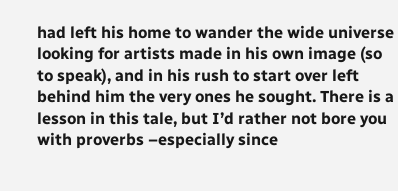had left his home to wander the wide universe looking for artists made in his own image (so to speak), and in his rush to start over left behind him the very ones he sought. There is a lesson in this tale, but I’d rather not bore you with proverbs –especially since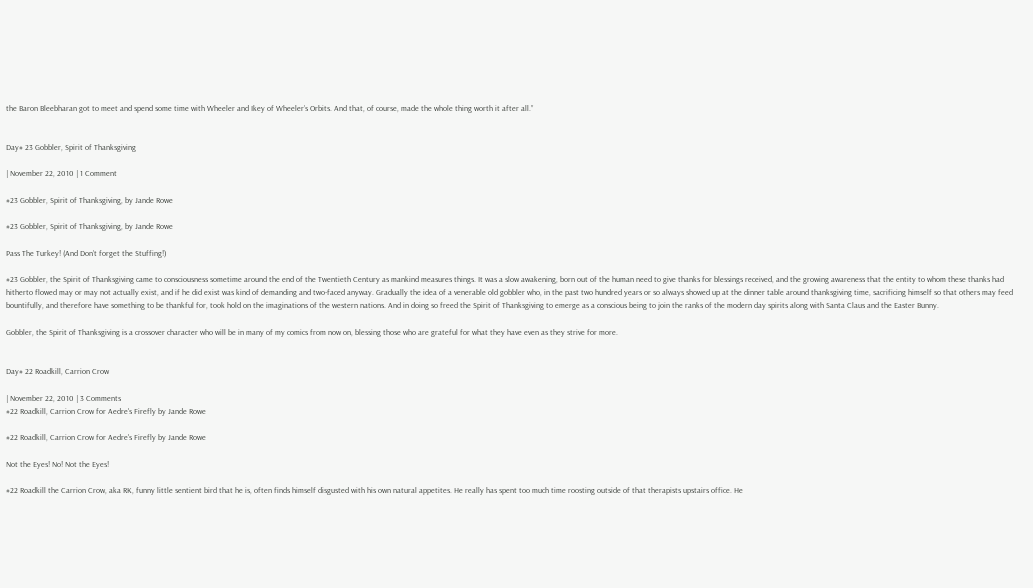the Baron Bleebharan got to meet and spend some time with Wheeler and Ikey of Wheeler’s Orbits. And that, of course, made the whole thing worth it after all.”


Day# 23 Gobbler, Spirit of Thanksgiving

| November 22, 2010 | 1 Comment

#23 Gobbler, Spirit of Thanksgiving, by Jande Rowe

#23 Gobbler, Spirit of Thanksgiving, by Jande Rowe

Pass The Turkey! (And Don’t forget the Stuffing!)

#23 Gobbler, the Spirit of Thanksgiving came to consciousness sometime around the end of the Twentieth Century as mankind measures things. It was a slow awakening, born out of the human need to give thanks for blessings received, and the growing awareness that the entity to whom these thanks had hitherto flowed may or may not actually exist, and if he did exist was kind of demanding and two-faced anyway. Gradually the idea of a venerable old gobbler who, in the past two hundred years or so always showed up at the dinner table around thanksgiving time, sacrificing himself so that others may feed bountifully, and therefore have something to be thankful for, took hold on the imaginations of the western nations. And in doing so freed the Spirit of Thanksgiving to emerge as a conscious being to join the ranks of the modern day spirits along with Santa Claus and the Easter Bunny.

Gobbler, the Spirit of Thanksgiving is a crossover character who will be in many of my comics from now on, blessing those who are grateful for what they have even as they strive for more.


Day# 22 Roadkill, Carrion Crow

| November 22, 2010 | 3 Comments
#22 Roadkill, Carrion Crow for Aedre's Firefly by Jande Rowe

#22 Roadkill, Carrion Crow for Aedre's Firefly by Jande Rowe

Not the Eyes! No! Not the Eyes!

#22 Roadkill the Carrion Crow, aka RK, funny little sentient bird that he is, often finds himself disgusted with his own natural appetites. He really has spent too much time roosting outside of that therapists upstairs office. He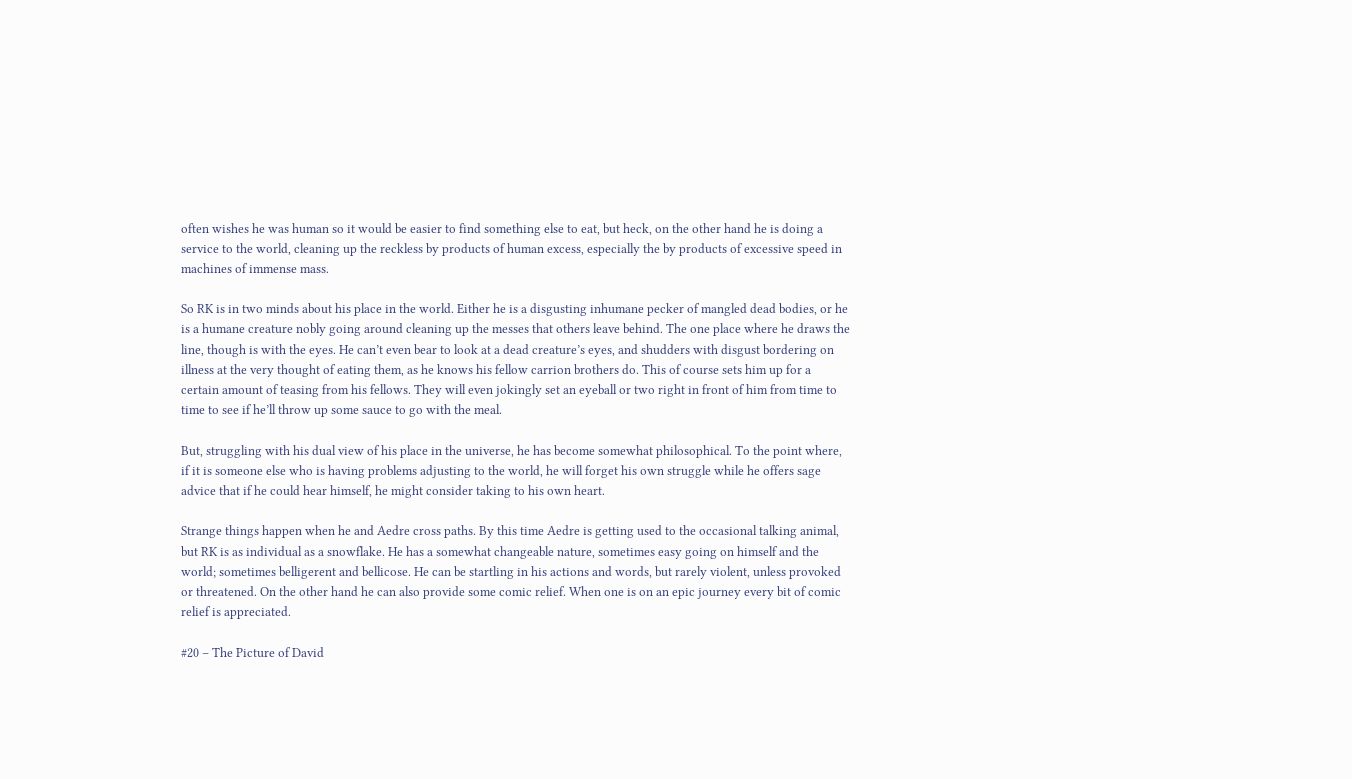often wishes he was human so it would be easier to find something else to eat, but heck, on the other hand he is doing a service to the world, cleaning up the reckless by products of human excess, especially the by products of excessive speed in machines of immense mass.

So RK is in two minds about his place in the world. Either he is a disgusting inhumane pecker of mangled dead bodies, or he is a humane creature nobly going around cleaning up the messes that others leave behind. The one place where he draws the line, though is with the eyes. He can’t even bear to look at a dead creature’s eyes, and shudders with disgust bordering on illness at the very thought of eating them, as he knows his fellow carrion brothers do. This of course sets him up for a certain amount of teasing from his fellows. They will even jokingly set an eyeball or two right in front of him from time to time to see if he’ll throw up some sauce to go with the meal.

But, struggling with his dual view of his place in the universe, he has become somewhat philosophical. To the point where, if it is someone else who is having problems adjusting to the world, he will forget his own struggle while he offers sage advice that if he could hear himself, he might consider taking to his own heart.

Strange things happen when he and Aedre cross paths. By this time Aedre is getting used to the occasional talking animal, but RK is as individual as a snowflake. He has a somewhat changeable nature, sometimes easy going on himself and the world; sometimes belligerent and bellicose. He can be startling in his actions and words, but rarely violent, unless provoked or threatened. On the other hand he can also provide some comic relief. When one is on an epic journey every bit of comic relief is appreciated.

#20 – The Picture of David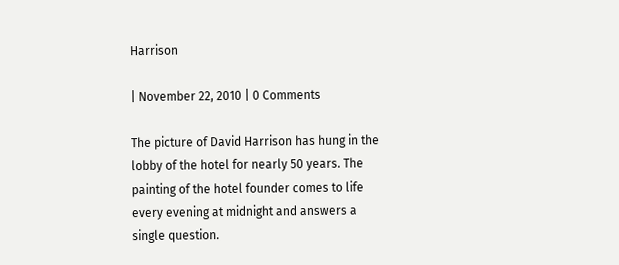Harrison

| November 22, 2010 | 0 Comments

The picture of David Harrison has hung in the lobby of the hotel for nearly 50 years. The painting of the hotel founder comes to life every evening at midnight and answers a single question.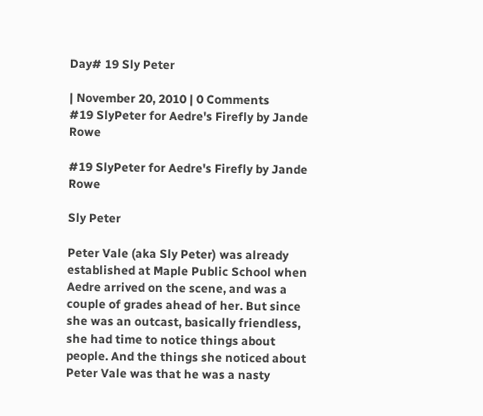Day# 19 Sly Peter

| November 20, 2010 | 0 Comments
#19 SlyPeter for Aedre's Firefly by Jande Rowe

#19 SlyPeter for Aedre's Firefly by Jande Rowe

Sly Peter

Peter Vale (aka Sly Peter) was already established at Maple Public School when Aedre arrived on the scene, and was a couple of grades ahead of her. But since she was an outcast, basically friendless, she had time to notice things about people. And the things she noticed about Peter Vale was that he was a nasty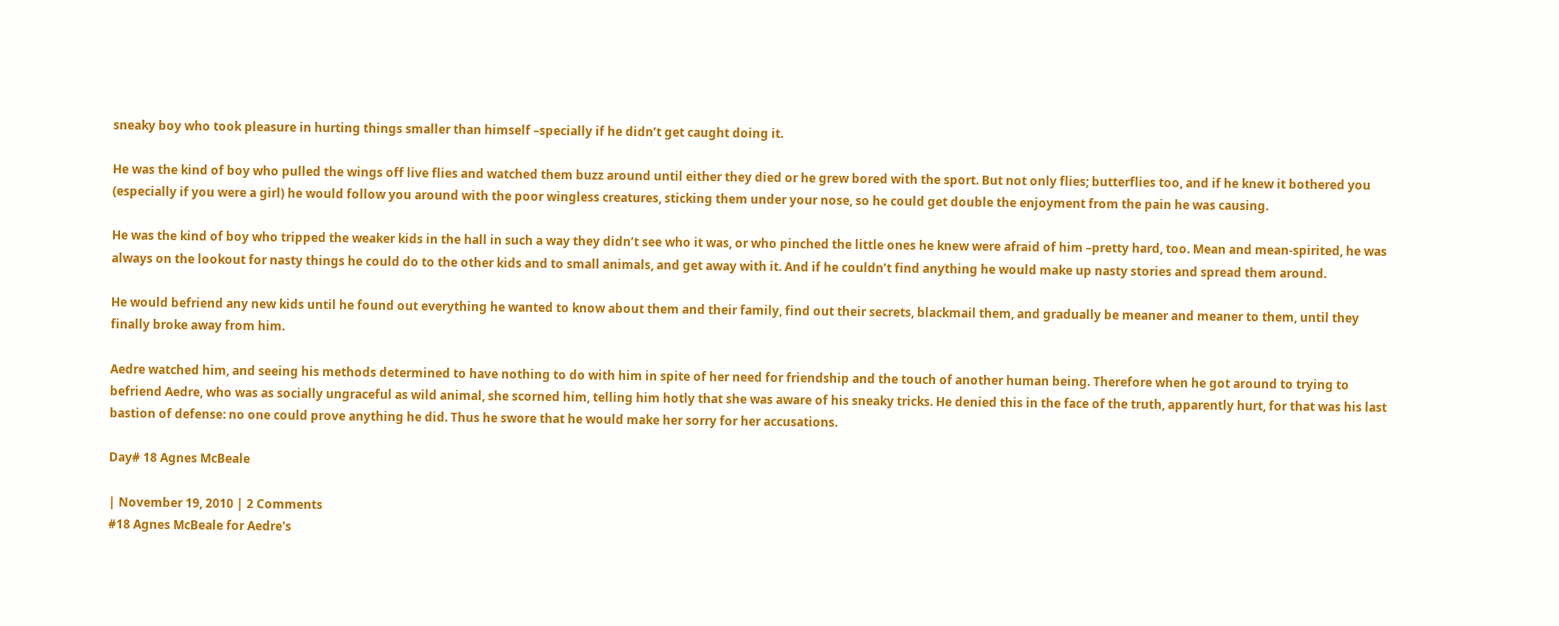sneaky boy who took pleasure in hurting things smaller than himself –specially if he didn’t get caught doing it.

He was the kind of boy who pulled the wings off live flies and watched them buzz around until either they died or he grew bored with the sport. But not only flies; butterflies too, and if he knew it bothered you (especially if you were a girl) he would follow you around with the poor wingless creatures, sticking them under your nose, so he could get double the enjoyment from the pain he was causing.

He was the kind of boy who tripped the weaker kids in the hall in such a way they didn’t see who it was, or who pinched the little ones he knew were afraid of him –pretty hard, too. Mean and mean-spirited, he was always on the lookout for nasty things he could do to the other kids and to small animals, and get away with it. And if he couldn’t find anything he would make up nasty stories and spread them around.

He would befriend any new kids until he found out everything he wanted to know about them and their family, find out their secrets, blackmail them, and gradually be meaner and meaner to them, until they finally broke away from him.

Aedre watched him, and seeing his methods determined to have nothing to do with him in spite of her need for friendship and the touch of another human being. Therefore when he got around to trying to befriend Aedre, who was as socially ungraceful as wild animal, she scorned him, telling him hotly that she was aware of his sneaky tricks. He denied this in the face of the truth, apparently hurt, for that was his last bastion of defense: no one could prove anything he did. Thus he swore that he would make her sorry for her accusations.

Day# 18 Agnes McBeale

| November 19, 2010 | 2 Comments
#18 Agnes McBeale for Aedre's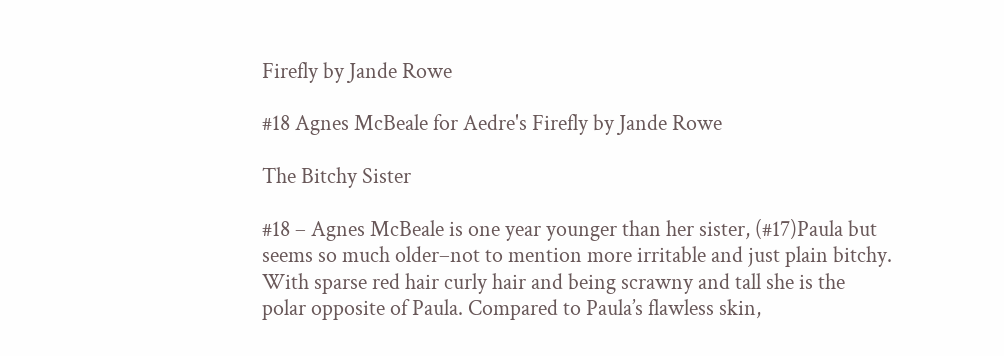Firefly by Jande Rowe

#18 Agnes McBeale for Aedre's Firefly by Jande Rowe

The Bitchy Sister

#18 – Agnes McBeale is one year younger than her sister, (#17)Paula but seems so much older–not to mention more irritable and just plain bitchy. With sparse red hair curly hair and being scrawny and tall she is the polar opposite of Paula. Compared to Paula’s flawless skin,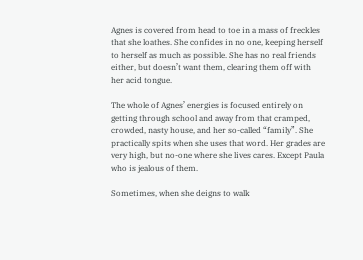Agnes is covered from head to toe in a mass of freckles that she loathes. She confides in no one, keeping herself to herself as much as possible. She has no real friends either, but doesn’t want them, clearing them off with her acid tongue.

The whole of Agnes’ energies is focused entirely on getting through school and away from that cramped, crowded, nasty house, and her so-called “family”. She practically spits when she uses that word. Her grades are very high, but no-one where she lives cares. Except Paula who is jealous of them.

Sometimes, when she deigns to walk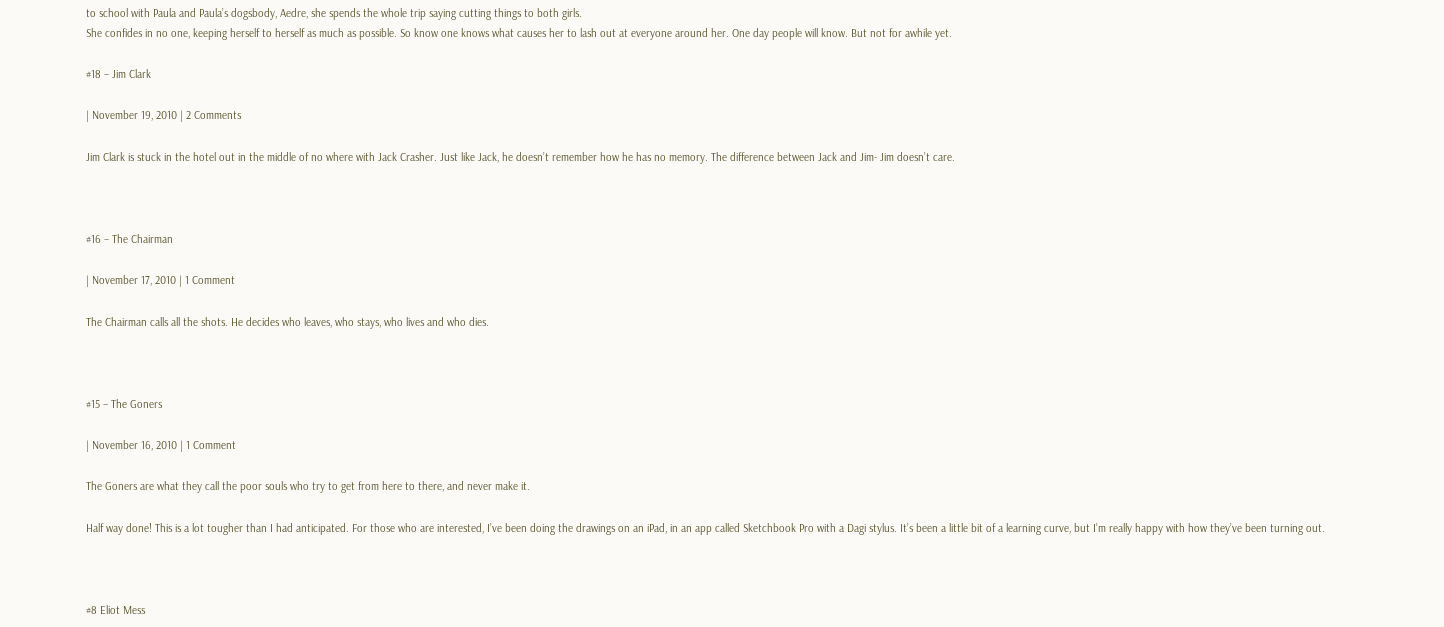to school with Paula and Paula’s dogsbody, Aedre, she spends the whole trip saying cutting things to both girls.
She confides in no one, keeping herself to herself as much as possible. So know one knows what causes her to lash out at everyone around her. One day people will know. But not for awhile yet.

#18 – Jim Clark

| November 19, 2010 | 2 Comments

Jim Clark is stuck in the hotel out in the middle of no where with Jack Crasher. Just like Jack, he doesn’t remember how he has no memory. The difference between Jack and Jim- Jim doesn’t care.



#16 – The Chairman

| November 17, 2010 | 1 Comment

The Chairman calls all the shots. He decides who leaves, who stays, who lives and who dies.



#15 – The Goners

| November 16, 2010 | 1 Comment

The Goners are what they call the poor souls who try to get from here to there, and never make it.

Half way done! This is a lot tougher than I had anticipated. For those who are interested, I’ve been doing the drawings on an iPad, in an app called Sketchbook Pro with a Dagi stylus. It’s been a little bit of a learning curve, but I’m really happy with how they’ve been turning out.



#8 Eliot Mess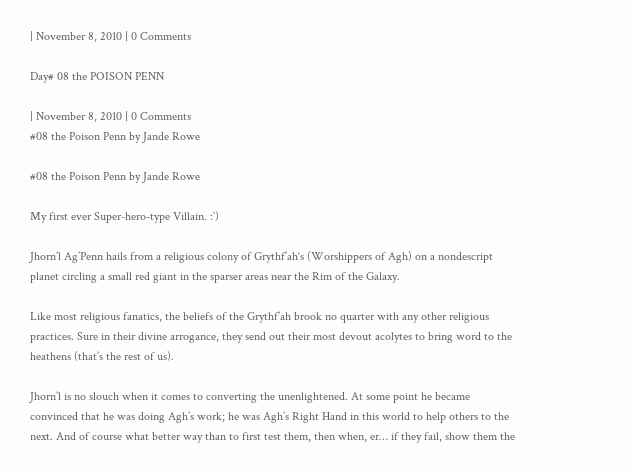| November 8, 2010 | 0 Comments

Day# 08 the POISON PENN

| November 8, 2010 | 0 Comments
#08 the Poison Penn by Jande Rowe

#08 the Poison Penn by Jande Rowe

My first ever Super-hero-type Villain. :`)

Jhorn’l Ag’Penn hails from a religious colony of Grythf’ah‘s (Worshippers of Agh) on a nondescript planet circling a small red giant in the sparser areas near the Rim of the Galaxy.

Like most religious fanatics, the beliefs of the Grythf’ah brook no quarter with any other religious practices. Sure in their divine arrogance, they send out their most devout acolytes to bring word to the heathens (that’s the rest of us).

Jhorn’l is no slouch when it comes to converting the unenlightened. At some point he became convinced that he was doing Agh’s work; he was Agh’s Right Hand in this world to help others to the next. And of course what better way than to first test them, then when, er… if they fail, show them the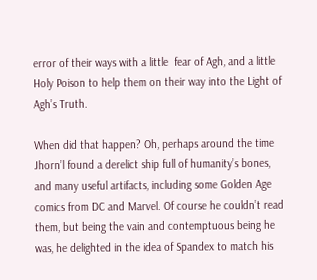error of their ways with a little  fear of Agh, and a little Holy Poison to help them on their way into the Light of Agh’s Truth.

When did that happen? Oh, perhaps around the time Jhorn’l found a derelict ship full of humanity’s bones, and many useful artifacts, including some Golden Age comics from DC and Marvel. Of course he couldn’t read them, but being the vain and contemptuous being he was, he delighted in the idea of Spandex to match his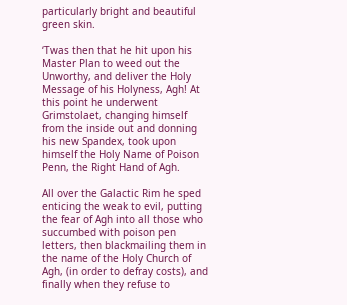particularly bright and beautiful green skin.

‘Twas then that he hit upon his Master Plan to weed out the Unworthy, and deliver the Holy Message of his Holyness, Agh! At this point he underwent Grimstolaet, changing himself from the inside out and donning his new Spandex, took upon himself the Holy Name of Poison Penn, the Right Hand of Agh.

All over the Galactic Rim he sped enticing the weak to evil, putting the fear of Agh into all those who succumbed with poison pen letters, then blackmailing them in the name of the Holy Church of Agh, (in order to defray costs), and finally when they refuse to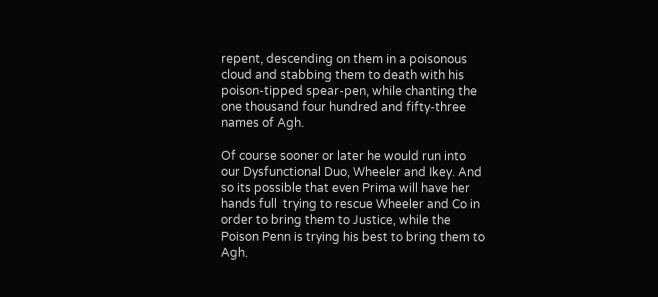repent, descending on them in a poisonous cloud and stabbing them to death with his poison-tipped spear-pen, while chanting the one thousand four hundred and fifty-three names of Agh.

Of course sooner or later he would run into our Dysfunctional Duo, Wheeler and Ikey. And so its possible that even Prima will have her hands full  trying to rescue Wheeler and Co in order to bring them to Justice, while the Poison Penn is trying his best to bring them to Agh.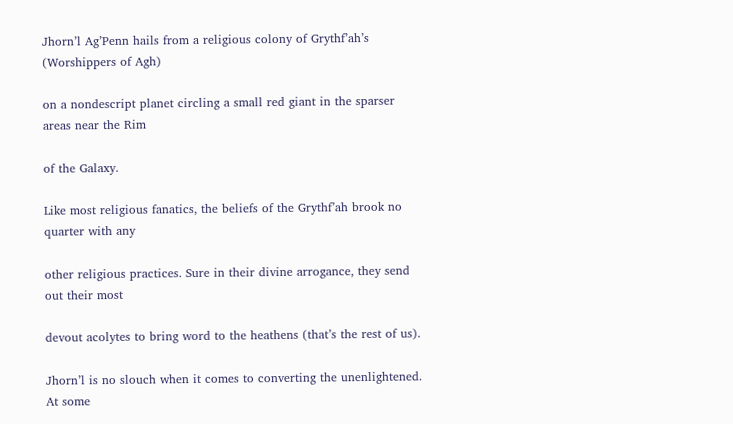Jhorn’l Ag’Penn hails from a religious colony of Grythf’ah’s (Worshippers of Agh)

on a nondescript planet circling a small red giant in the sparser areas near the Rim

of the Galaxy.

Like most religious fanatics, the beliefs of the Grythf’ah brook no quarter with any

other religious practices. Sure in their divine arrogance, they send out their most

devout acolytes to bring word to the heathens (that’s the rest of us).

Jhorn’l is no slouch when it comes to converting the unenlightened. At some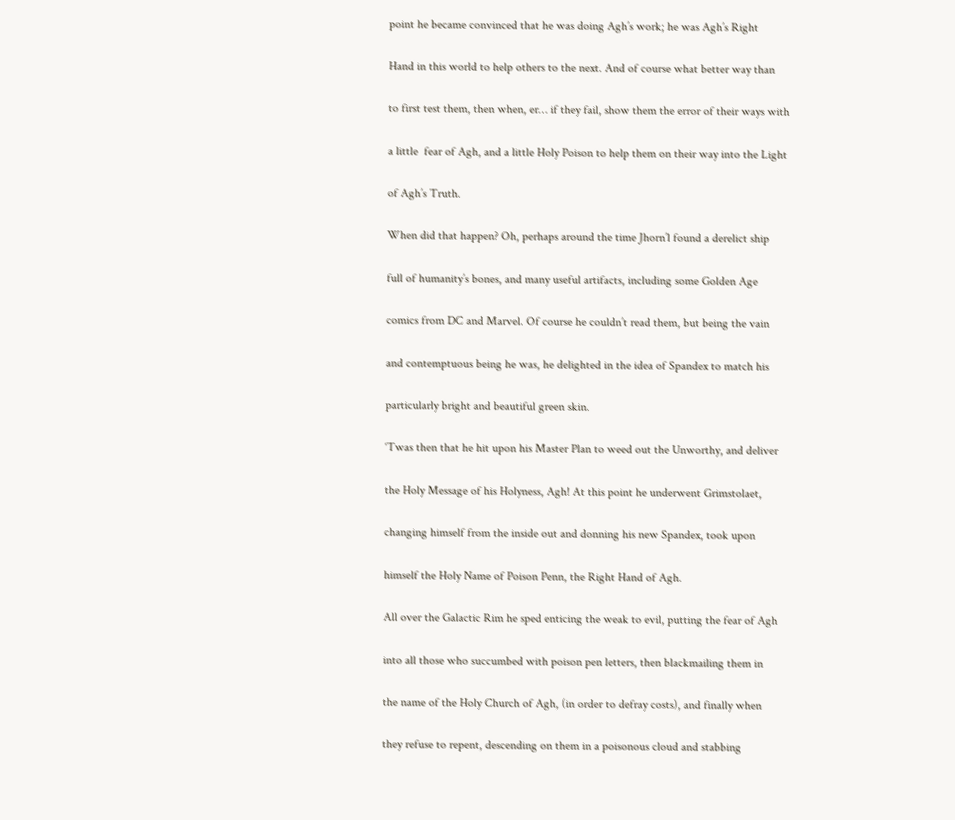point he became convinced that he was doing Agh’s work; he was Agh’s Right

Hand in this world to help others to the next. And of course what better way than

to first test them, then when, er… if they fail, show them the error of their ways with

a little  fear of Agh, and a little Holy Poison to help them on their way into the Light

of Agh’s Truth.

When did that happen? Oh, perhaps around the time Jhorn’l found a derelict ship

full of humanity’s bones, and many useful artifacts, including some Golden Age

comics from DC and Marvel. Of course he couldn’t read them, but being the vain

and contemptuous being he was, he delighted in the idea of Spandex to match his

particularly bright and beautiful green skin.

‘Twas then that he hit upon his Master Plan to weed out the Unworthy, and deliver

the Holy Message of his Holyness, Agh! At this point he underwent Grimstolaet,

changing himself from the inside out and donning his new Spandex, took upon

himself the Holy Name of Poison Penn, the Right Hand of Agh.

All over the Galactic Rim he sped enticing the weak to evil, putting the fear of Agh

into all those who succumbed with poison pen letters, then blackmailing them in

the name of the Holy Church of Agh, (in order to defray costs), and finally when

they refuse to repent, descending on them in a poisonous cloud and stabbing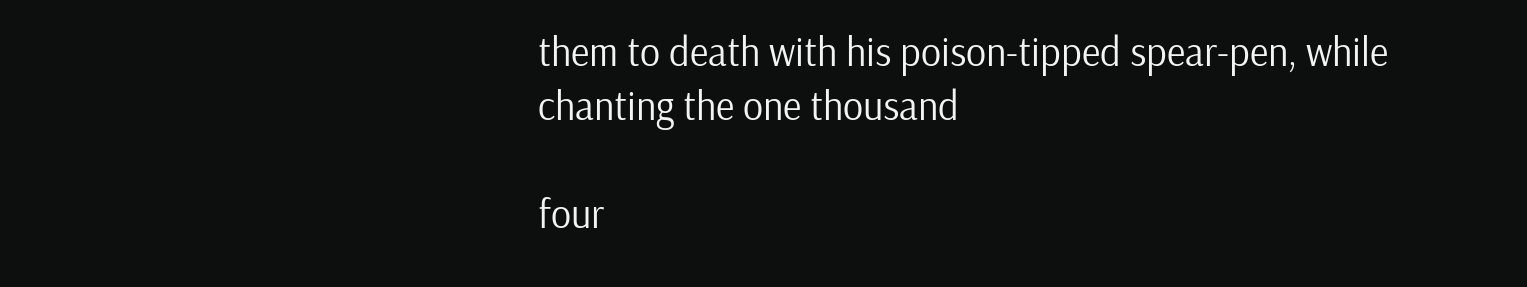them to death with his poison-tipped spear-pen, while chanting the one thousand

four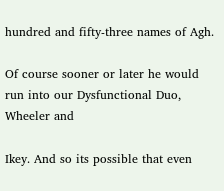hundred and fifty-three names of Agh.

Of course sooner or later he would run into our Dysfunctional Duo, Wheeler and

Ikey. And so its possible that even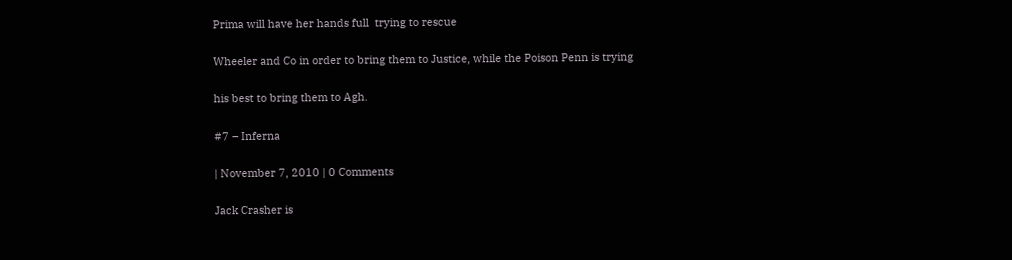Prima will have her hands full  trying to rescue

Wheeler and Co in order to bring them to Justice, while the Poison Penn is trying

his best to bring them to Agh.

#7 – Inferna

| November 7, 2010 | 0 Comments

Jack Crasher is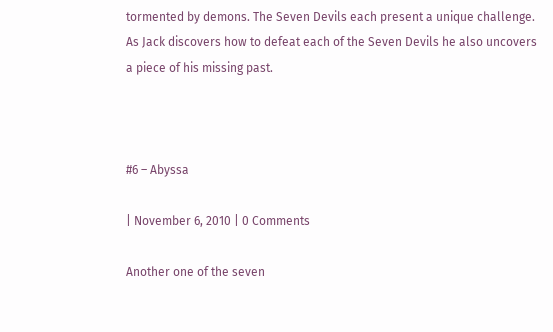tormented by demons. The Seven Devils each present a unique challenge. As Jack discovers how to defeat each of the Seven Devils he also uncovers a piece of his missing past.



#6 – Abyssa

| November 6, 2010 | 0 Comments

Another one of the seven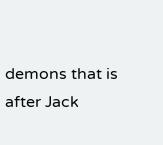demons that is after Jack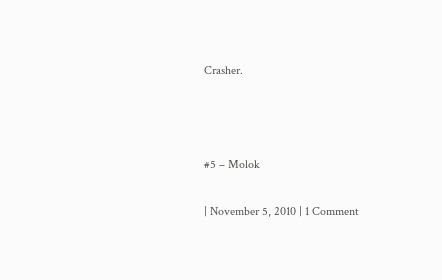Crasher.



#5 – Molok

| November 5, 2010 | 1 Comment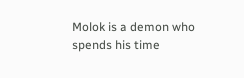Molok is a demon who spends his time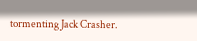tormenting Jack Crasher.